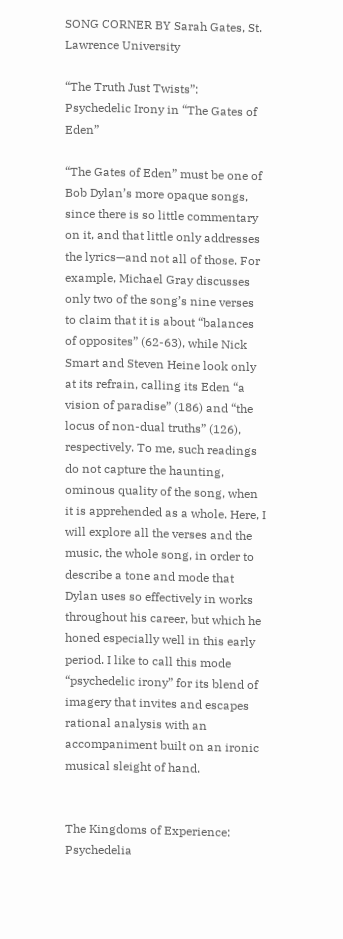SONG CORNER BY Sarah Gates, St. Lawrence University

“The Truth Just Twists”: Psychedelic Irony in “The Gates of Eden”

“The Gates of Eden” must be one of Bob Dylan’s more opaque songs, since there is so little commentary on it, and that little only addresses the lyrics—and not all of those. For example, Michael Gray discusses only two of the song’s nine verses to claim that it is about “balances of opposites” (62-63), while Nick Smart and Steven Heine look only at its refrain, calling its Eden “a vision of paradise” (186) and “the locus of non-dual truths” (126), respectively. To me, such readings do not capture the haunting, ominous quality of the song, when it is apprehended as a whole. Here, I will explore all the verses and the music, the whole song, in order to describe a tone and mode that Dylan uses so effectively in works throughout his career, but which he honed especially well in this early period. I like to call this mode “psychedelic irony” for its blend of imagery that invites and escapes rational analysis with an accompaniment built on an ironic musical sleight of hand.


The Kingdoms of Experience: Psychedelia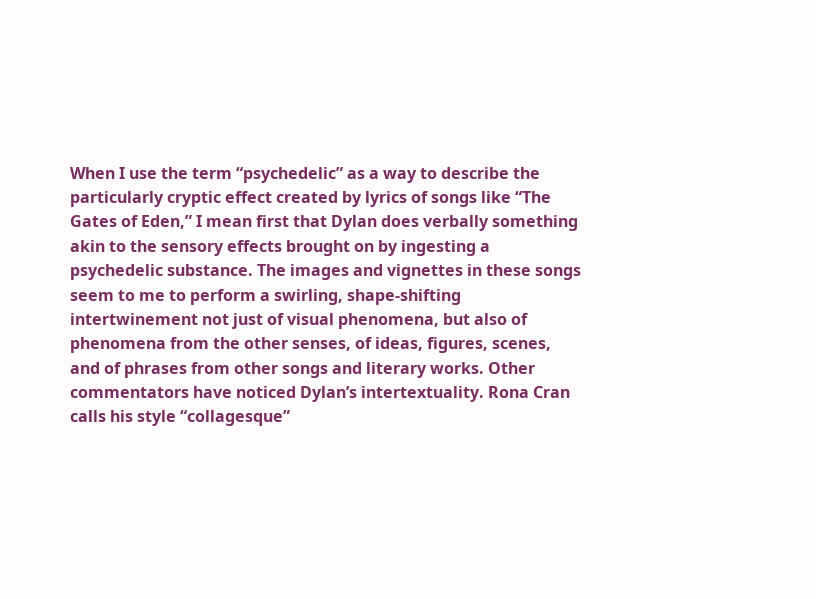When I use the term “psychedelic” as a way to describe the particularly cryptic effect created by lyrics of songs like “The Gates of Eden,” I mean first that Dylan does verbally something akin to the sensory effects brought on by ingesting a psychedelic substance. The images and vignettes in these songs seem to me to perform a swirling, shape-shifting intertwinement not just of visual phenomena, but also of phenomena from the other senses, of ideas, figures, scenes, and of phrases from other songs and literary works. Other commentators have noticed Dylan’s intertextuality. Rona Cran calls his style “collagesque”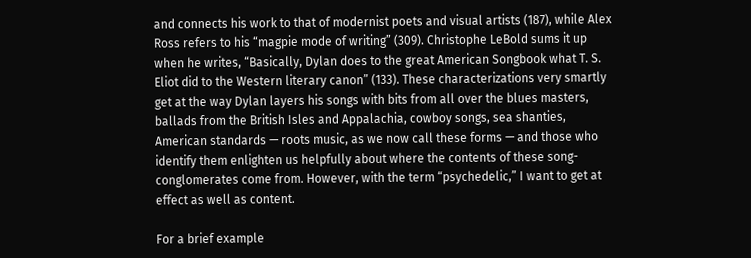and connects his work to that of modernist poets and visual artists (187), while Alex Ross refers to his “magpie mode of writing” (309). Christophe LeBold sums it up when he writes, “Basically, Dylan does to the great American Songbook what T. S. Eliot did to the Western literary canon” (133). These characterizations very smartly get at the way Dylan layers his songs with bits from all over the blues masters, ballads from the British Isles and Appalachia, cowboy songs, sea shanties, American standards — roots music, as we now call these forms — and those who identify them enlighten us helpfully about where the contents of these song-conglomerates come from. However, with the term “psychedelic,” I want to get at effect as well as content.

For a brief example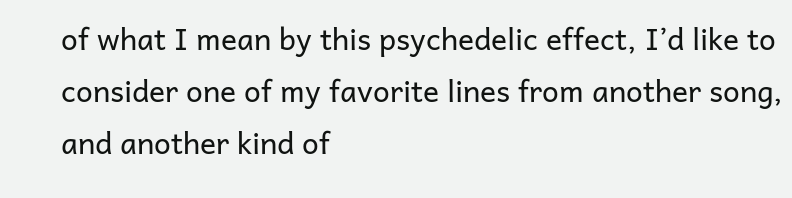of what I mean by this psychedelic effect, I’d like to consider one of my favorite lines from another song, and another kind of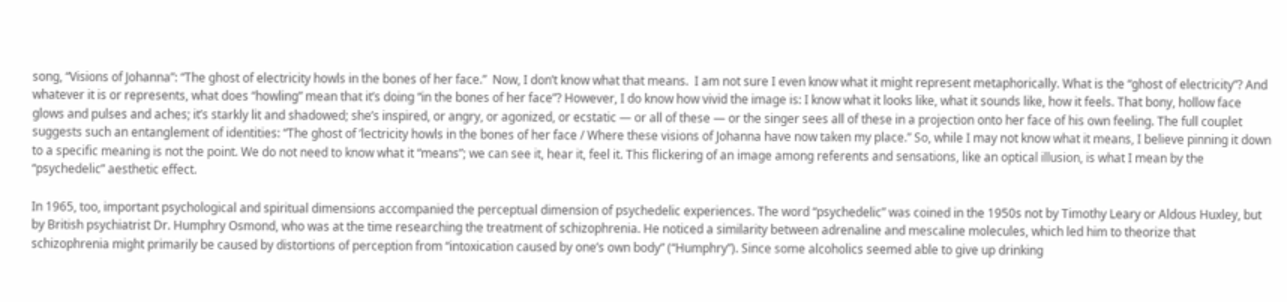song, “Visions of Johanna”: “The ghost of electricity howls in the bones of her face.”  Now, I don’t know what that means.  I am not sure I even know what it might represent metaphorically. What is the “ghost of electricity”? And whatever it is or represents, what does “howling” mean that it’s doing “in the bones of her face”? However, I do know how vivid the image is: I know what it looks like, what it sounds like, how it feels. That bony, hollow face glows and pulses and aches; it’s starkly lit and shadowed; she’s inspired, or angry, or agonized, or ecstatic — or all of these — or the singer sees all of these in a projection onto her face of his own feeling. The full couplet suggests such an entanglement of identities: “The ghost of ’lectricity howls in the bones of her face / Where these visions of Johanna have now taken my place.” So, while I may not know what it means, I believe pinning it down to a specific meaning is not the point. We do not need to know what it “means”; we can see it, hear it, feel it. This flickering of an image among referents and sensations, like an optical illusion, is what I mean by the “psychedelic” aesthetic effect.

In 1965, too, important psychological and spiritual dimensions accompanied the perceptual dimension of psychedelic experiences. The word “psychedelic” was coined in the 1950s not by Timothy Leary or Aldous Huxley, but by British psychiatrist Dr. Humphry Osmond, who was at the time researching the treatment of schizophrenia. He noticed a similarity between adrenaline and mescaline molecules, which led him to theorize that schizophrenia might primarily be caused by distortions of perception from “intoxication caused by one’s own body” (“Humphry”). Since some alcoholics seemed able to give up drinking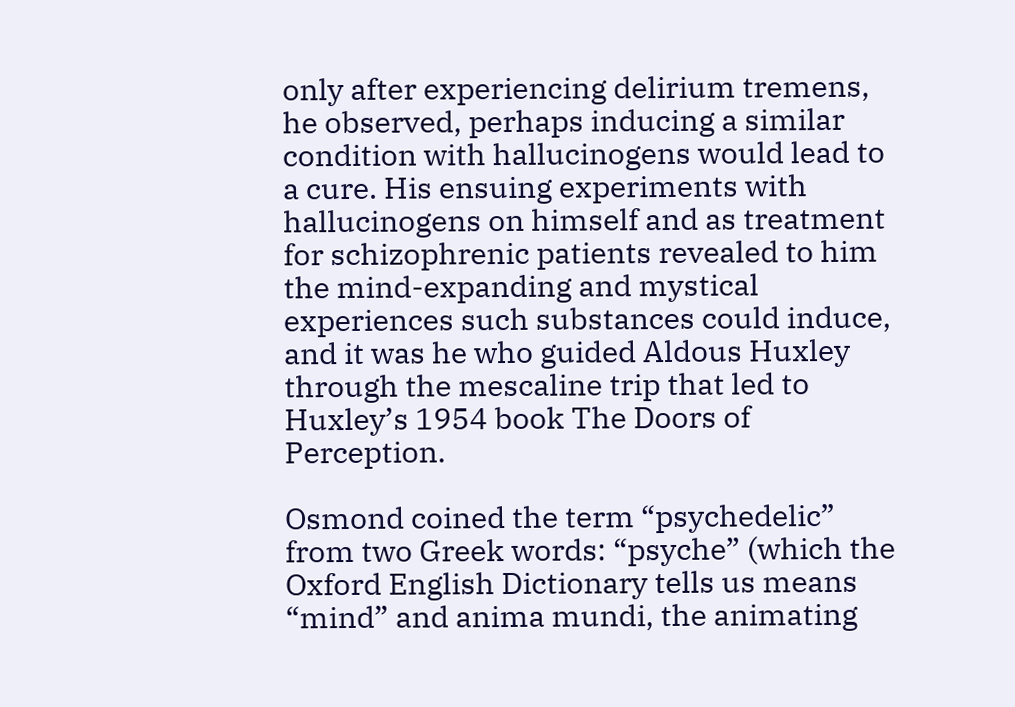only after experiencing delirium tremens, he observed, perhaps inducing a similar condition with hallucinogens would lead to a cure. His ensuing experiments with hallucinogens on himself and as treatment for schizophrenic patients revealed to him the mind-expanding and mystical experiences such substances could induce, and it was he who guided Aldous Huxley through the mescaline trip that led to Huxley’s 1954 book The Doors of Perception.

Osmond coined the term “psychedelic” from two Greek words: “psyche” (which the Oxford English Dictionary tells us means “mind” and anima mundi, the animating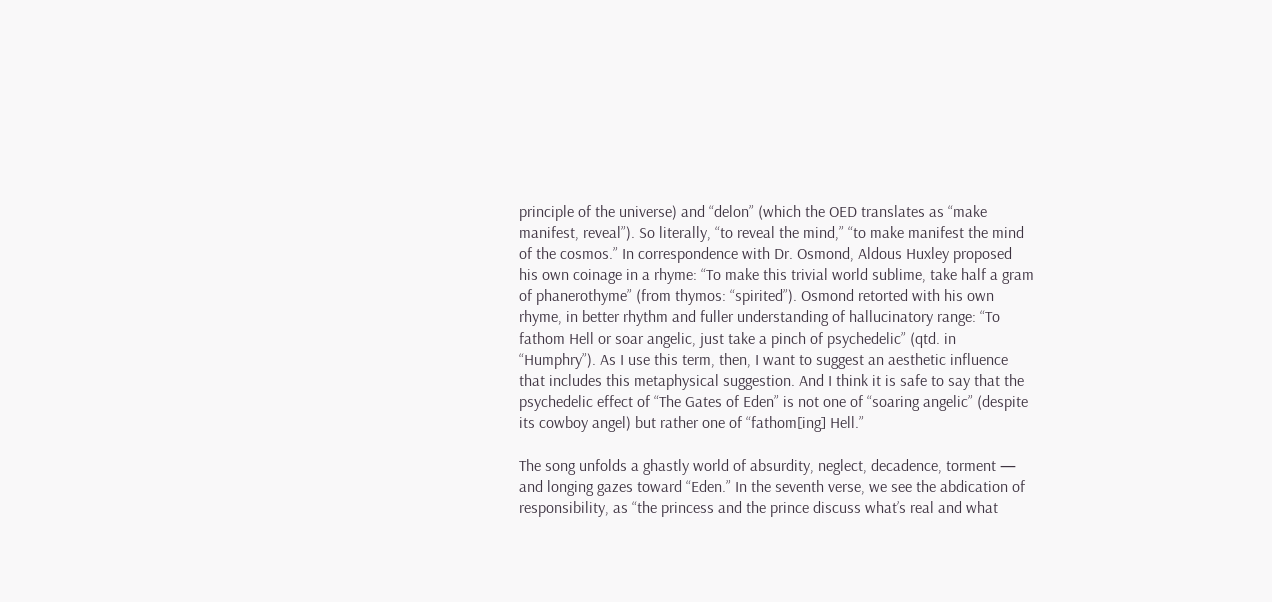principle of the universe) and “delon” (which the OED translates as “make manifest, reveal”). So literally, “to reveal the mind,” “to make manifest the mind of the cosmos.” In correspondence with Dr. Osmond, Aldous Huxley proposed his own coinage in a rhyme: “To make this trivial world sublime, take half a gram of phanerothyme” (from thymos: “spirited”). Osmond retorted with his own rhyme, in better rhythm and fuller understanding of hallucinatory range: “To fathom Hell or soar angelic, just take a pinch of psychedelic” (qtd. in “Humphry”). As I use this term, then, I want to suggest an aesthetic influence that includes this metaphysical suggestion. And I think it is safe to say that the psychedelic effect of “The Gates of Eden” is not one of “soaring angelic” (despite its cowboy angel) but rather one of “fathom[ing] Hell.”

The song unfolds a ghastly world of absurdity, neglect, decadence, torment — and longing gazes toward “Eden.” In the seventh verse, we see the abdication of responsibility, as “the princess and the prince discuss what’s real and what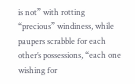is not” with rotting “precious” windiness, while paupers scrabble for each other’s possessions, “each one wishing for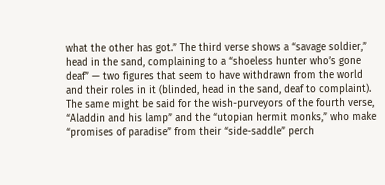what the other has got.” The third verse shows a “savage soldier,” head in the sand, complaining to a “shoeless hunter who’s gone deaf” — two figures that seem to have withdrawn from the world and their roles in it (blinded, head in the sand, deaf to complaint). The same might be said for the wish-purveyors of the fourth verse, “Aladdin and his lamp” and the “utopian hermit monks,” who make “promises of paradise” from their “side-saddle” perch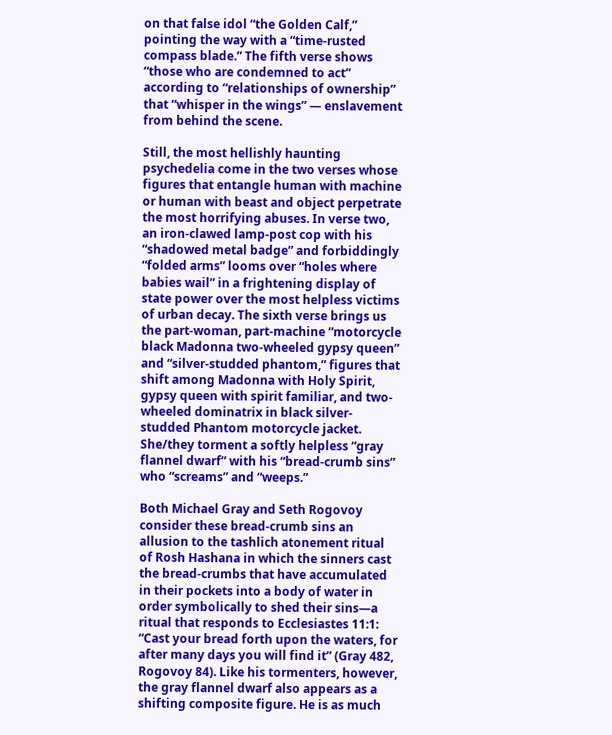on that false idol “the Golden Calf,” pointing the way with a “time-rusted compass blade.” The fifth verse shows “those who are condemned to act” according to “relationships of ownership” that “whisper in the wings” — enslavement from behind the scene.

Still, the most hellishly haunting psychedelia come in the two verses whose figures that entangle human with machine or human with beast and object perpetrate the most horrifying abuses. In verse two, an iron-clawed lamp-post cop with his “shadowed metal badge” and forbiddingly “folded arms” looms over “holes where babies wail” in a frightening display of state power over the most helpless victims of urban decay. The sixth verse brings us the part-woman, part-machine “motorcycle black Madonna two-wheeled gypsy queen” and “silver-studded phantom,” figures that shift among Madonna with Holy Spirit, gypsy queen with spirit familiar, and two-wheeled dominatrix in black silver-studded Phantom motorcycle jacket.  She/they torment a softly helpless “gray flannel dwarf” with his “bread-crumb sins” who “screams” and “weeps.”

Both Michael Gray and Seth Rogovoy consider these bread-crumb sins an allusion to the tashlich atonement ritual of Rosh Hashana in which the sinners cast the bread-crumbs that have accumulated in their pockets into a body of water in order symbolically to shed their sins—a ritual that responds to Ecclesiastes 11:1: “Cast your bread forth upon the waters, for after many days you will find it” (Gray 482, Rogovoy 84). Like his tormenters, however, the gray flannel dwarf also appears as a shifting composite figure. He is as much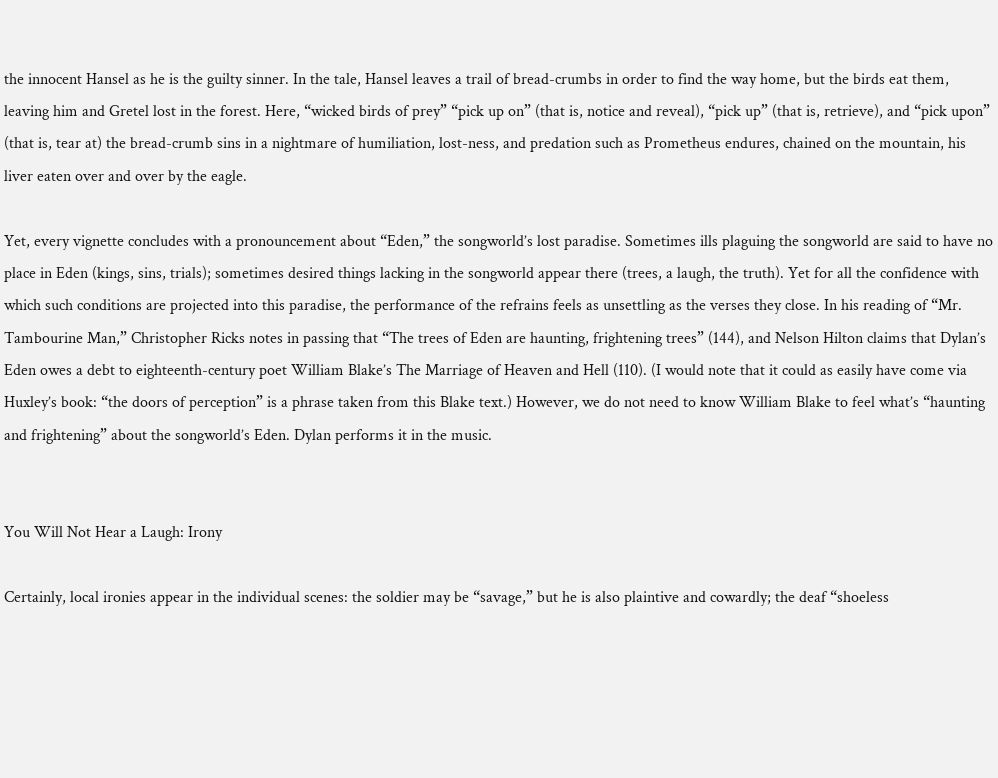the innocent Hansel as he is the guilty sinner. In the tale, Hansel leaves a trail of bread-crumbs in order to find the way home, but the birds eat them, leaving him and Gretel lost in the forest. Here, “wicked birds of prey” “pick up on” (that is, notice and reveal), “pick up” (that is, retrieve), and “pick upon” (that is, tear at) the bread-crumb sins in a nightmare of humiliation, lost-ness, and predation such as Prometheus endures, chained on the mountain, his liver eaten over and over by the eagle.

Yet, every vignette concludes with a pronouncement about “Eden,” the songworld’s lost paradise. Sometimes ills plaguing the songworld are said to have no place in Eden (kings, sins, trials); sometimes desired things lacking in the songworld appear there (trees, a laugh, the truth). Yet for all the confidence with which such conditions are projected into this paradise, the performance of the refrains feels as unsettling as the verses they close. In his reading of “Mr. Tambourine Man,” Christopher Ricks notes in passing that “The trees of Eden are haunting, frightening trees” (144), and Nelson Hilton claims that Dylan’s Eden owes a debt to eighteenth-century poet William Blake’s The Marriage of Heaven and Hell (110). (I would note that it could as easily have come via Huxley’s book: “the doors of perception” is a phrase taken from this Blake text.) However, we do not need to know William Blake to feel what’s “haunting and frightening” about the songworld’s Eden. Dylan performs it in the music.


You Will Not Hear a Laugh: Irony

Certainly, local ironies appear in the individual scenes: the soldier may be “savage,” but he is also plaintive and cowardly; the deaf “shoeless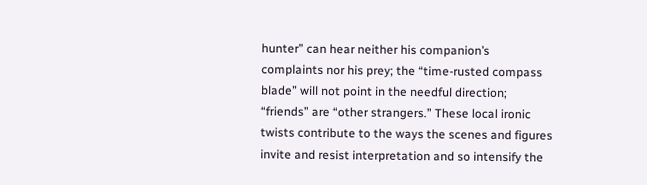hunter” can hear neither his companion’s complaints nor his prey; the “time-rusted compass blade” will not point in the needful direction; “friends” are “other strangers.” These local ironic twists contribute to the ways the scenes and figures invite and resist interpretation and so intensify the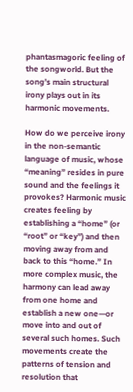phantasmagoric feeling of the songworld. But the song’s main structural irony plays out in its harmonic movements.

How do we perceive irony in the non-semantic language of music, whose “meaning” resides in pure sound and the feelings it provokes? Harmonic music creates feeling by establishing a “home” (or “root” or “key”) and then moving away from and back to this “home.” In more complex music, the harmony can lead away from one home and establish a new one—or move into and out of several such homes. Such movements create the patterns of tension and resolution that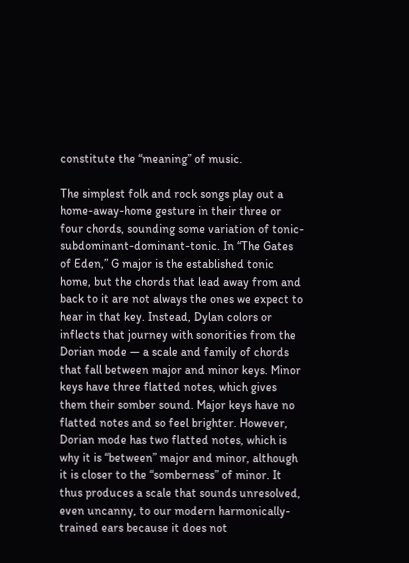constitute the “meaning” of music.

The simplest folk and rock songs play out a home-away-home gesture in their three or four chords, sounding some variation of tonic-subdominant-dominant-tonic. In “The Gates of Eden,” G major is the established tonic home, but the chords that lead away from and back to it are not always the ones we expect to hear in that key. Instead, Dylan colors or inflects that journey with sonorities from the Dorian mode — a scale and family of chords that fall between major and minor keys. Minor keys have three flatted notes, which gives them their somber sound. Major keys have no flatted notes and so feel brighter. However, Dorian mode has two flatted notes, which is why it is “between” major and minor, although it is closer to the “somberness” of minor. It thus produces a scale that sounds unresolved, even uncanny, to our modern harmonically-trained ears because it does not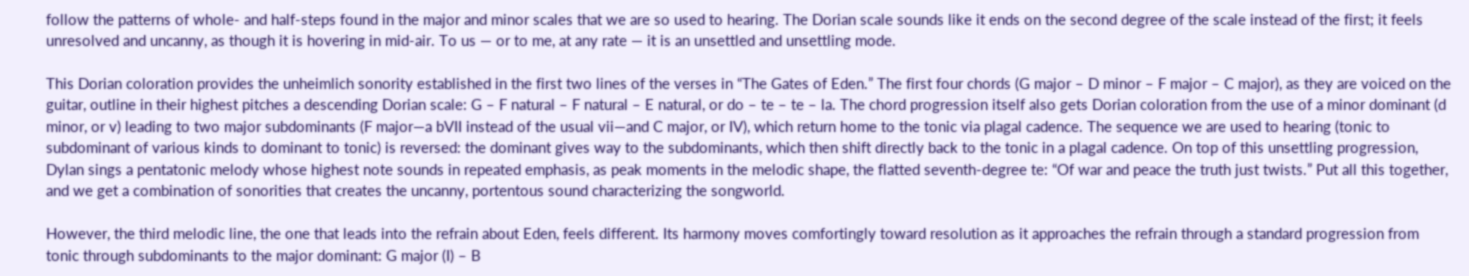follow the patterns of whole- and half-steps found in the major and minor scales that we are so used to hearing. The Dorian scale sounds like it ends on the second degree of the scale instead of the first; it feels unresolved and uncanny, as though it is hovering in mid-air. To us — or to me, at any rate — it is an unsettled and unsettling mode.

This Dorian coloration provides the unheimlich sonority established in the first two lines of the verses in “The Gates of Eden.” The first four chords (G major – D minor – F major – C major), as they are voiced on the guitar, outline in their highest pitches a descending Dorian scale: G – F natural – F natural – E natural, or do – te – te – la. The chord progression itself also gets Dorian coloration from the use of a minor dominant (d minor, or v) leading to two major subdominants (F major—a bVII instead of the usual vii—and C major, or IV), which return home to the tonic via plagal cadence. The sequence we are used to hearing (tonic to subdominant of various kinds to dominant to tonic) is reversed: the dominant gives way to the subdominants, which then shift directly back to the tonic in a plagal cadence. On top of this unsettling progression, Dylan sings a pentatonic melody whose highest note sounds in repeated emphasis, as peak moments in the melodic shape, the flatted seventh-degree te: “Of war and peace the truth just twists.” Put all this together, and we get a combination of sonorities that creates the uncanny, portentous sound characterizing the songworld.

However, the third melodic line, the one that leads into the refrain about Eden, feels different. Its harmony moves comfortingly toward resolution as it approaches the refrain through a standard progression from tonic through subdominants to the major dominant: G major (I) – B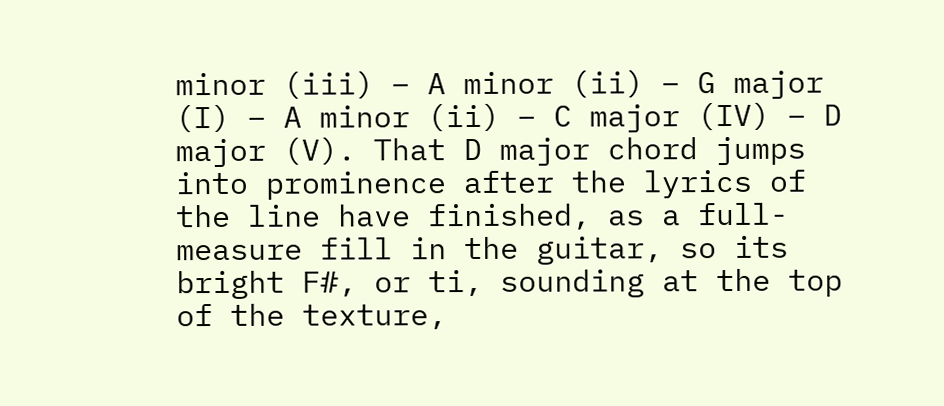minor (iii) – A minor (ii) – G major (I) – A minor (ii) – C major (IV) – D major (V). That D major chord jumps into prominence after the lyrics of the line have finished, as a full-measure fill in the guitar, so its bright F#, or ti, sounding at the top of the texture,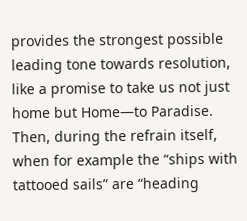provides the strongest possible leading tone towards resolution, like a promise to take us not just home but Home—to Paradise. Then, during the refrain itself, when for example the “ships with tattooed sails” are “heading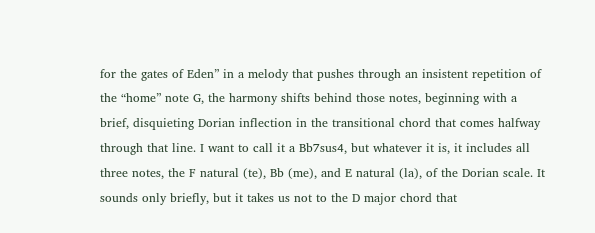for the gates of Eden” in a melody that pushes through an insistent repetition of the “home” note G, the harmony shifts behind those notes, beginning with a brief, disquieting Dorian inflection in the transitional chord that comes halfway through that line. I want to call it a Bb7sus4, but whatever it is, it includes all three notes, the F natural (te), Bb (me), and E natural (la), of the Dorian scale. It sounds only briefly, but it takes us not to the D major chord that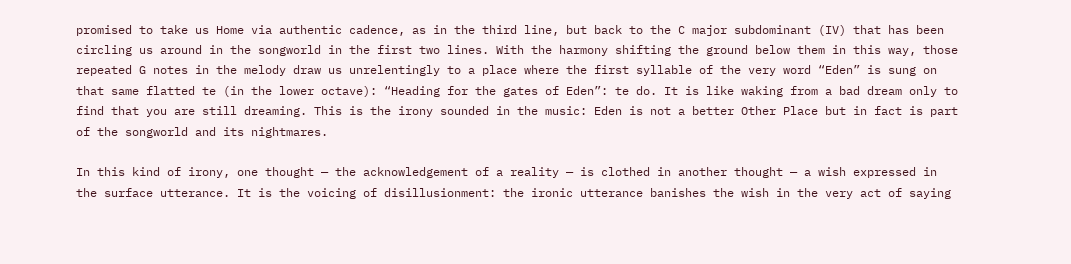promised to take us Home via authentic cadence, as in the third line, but back to the C major subdominant (IV) that has been circling us around in the songworld in the first two lines. With the harmony shifting the ground below them in this way, those repeated G notes in the melody draw us unrelentingly to a place where the first syllable of the very word “Eden” is sung on that same flatted te (in the lower octave): “Heading for the gates of Eden”: te do. It is like waking from a bad dream only to find that you are still dreaming. This is the irony sounded in the music: Eden is not a better Other Place but in fact is part of the songworld and its nightmares.

In this kind of irony, one thought — the acknowledgement of a reality — is clothed in another thought — a wish expressed in the surface utterance. It is the voicing of disillusionment: the ironic utterance banishes the wish in the very act of saying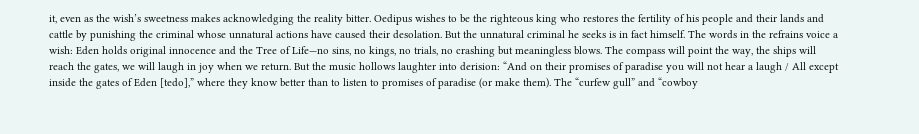it, even as the wish’s sweetness makes acknowledging the reality bitter. Oedipus wishes to be the righteous king who restores the fertility of his people and their lands and cattle by punishing the criminal whose unnatural actions have caused their desolation. But the unnatural criminal he seeks is in fact himself. The words in the refrains voice a wish: Eden holds original innocence and the Tree of Life—no sins, no kings, no trials, no crashing but meaningless blows. The compass will point the way, the ships will reach the gates, we will laugh in joy when we return. But the music hollows laughter into derision: “And on their promises of paradise you will not hear a laugh / All except inside the gates of Eden [tedo],” where they know better than to listen to promises of paradise (or make them). The “curfew gull” and “cowboy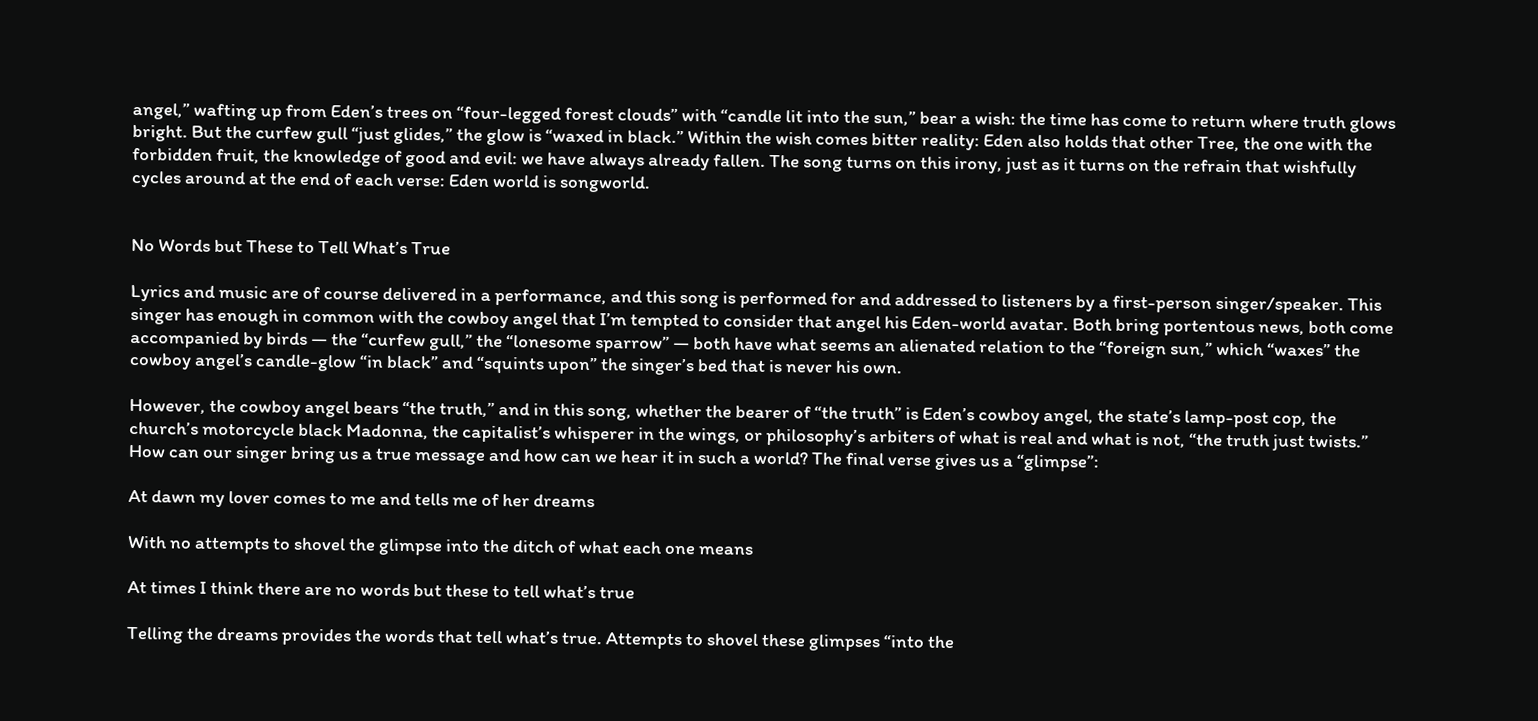angel,” wafting up from Eden’s trees on “four-legged forest clouds” with “candle lit into the sun,” bear a wish: the time has come to return where truth glows bright. But the curfew gull “just glides,” the glow is “waxed in black.” Within the wish comes bitter reality: Eden also holds that other Tree, the one with the forbidden fruit, the knowledge of good and evil: we have always already fallen. The song turns on this irony, just as it turns on the refrain that wishfully cycles around at the end of each verse: Eden world is songworld.


No Words but These to Tell What’s True

Lyrics and music are of course delivered in a performance, and this song is performed for and addressed to listeners by a first-person singer/speaker. This singer has enough in common with the cowboy angel that I’m tempted to consider that angel his Eden-world avatar. Both bring portentous news, both come accompanied by birds — the “curfew gull,” the “lonesome sparrow” — both have what seems an alienated relation to the “foreign sun,” which “waxes” the cowboy angel’s candle-glow “in black” and “squints upon” the singer’s bed that is never his own.

However, the cowboy angel bears “the truth,” and in this song, whether the bearer of “the truth” is Eden’s cowboy angel, the state’s lamp-post cop, the church’s motorcycle black Madonna, the capitalist’s whisperer in the wings, or philosophy’s arbiters of what is real and what is not, “the truth just twists.” How can our singer bring us a true message and how can we hear it in such a world? The final verse gives us a “glimpse”:

At dawn my lover comes to me and tells me of her dreams

With no attempts to shovel the glimpse into the ditch of what each one means

At times I think there are no words but these to tell what’s true

Telling the dreams provides the words that tell what’s true. Attempts to shovel these glimpses “into the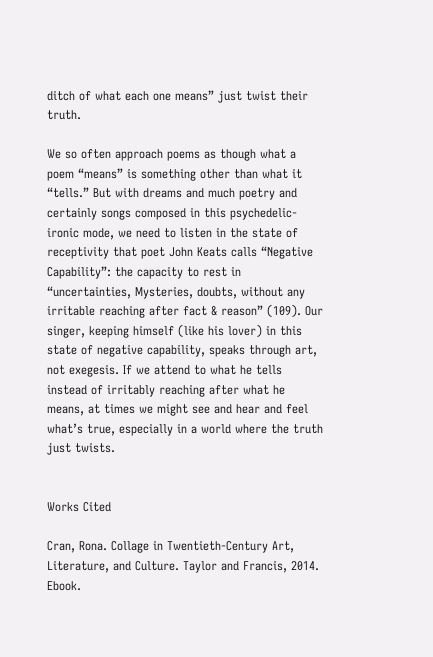ditch of what each one means” just twist their truth.

We so often approach poems as though what a poem “means” is something other than what it “tells.” But with dreams and much poetry and certainly songs composed in this psychedelic-ironic mode, we need to listen in the state of receptivity that poet John Keats calls “Negative Capability”: the capacity to rest in “uncertainties, Mysteries, doubts, without any irritable reaching after fact & reason” (109). Our singer, keeping himself (like his lover) in this state of negative capability, speaks through art, not exegesis. If we attend to what he tells instead of irritably reaching after what he means, at times we might see and hear and feel what’s true, especially in a world where the truth just twists.


Works Cited

Cran, Rona. Collage in Twentieth-Century Art, Literature, and Culture. Taylor and Francis, 2014. Ebook.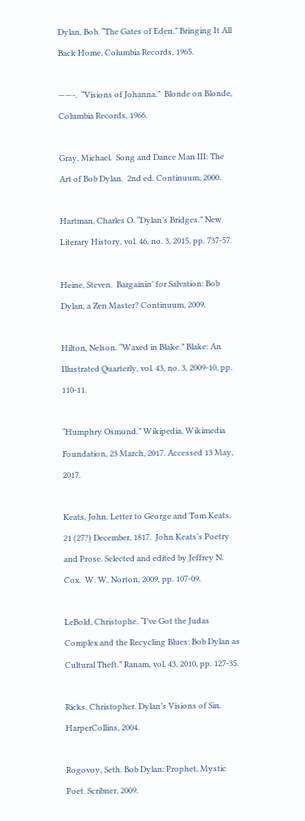Dylan, Bob. “The Gates of Eden.” Bringing It All Back Home, Columbia Records, 1965.

——-.  “Visions of Johanna.”  Blonde on Blonde, Columbia Records, 1966.

Gray, Michael.  Song and Dance Man III: The Art of Bob Dylan.  2nd ed. Continuum, 2000.

Hartman, Charles O. “Dylan’s Bridges.” New Literary History, vol. 46, no. 3, 2015, pp. 737-57.

Heine, Steven.  Bargainin’ for Salvation: Bob Dylan, a Zen Master? Continuum, 2009.

Hilton, Nelson. “Waxed in Blake.” Blake: An Illustrated Quarterly, vol. 43, no. 3, 2009-10, pp. 110-11.

“Humphry Osmond.” Wikipedia, Wikimedia Foundation, 23 March, 2017. Accessed 13 May, 2017.

Keats, John. Letter to George and Tom Keats, 21 (27?) December, 1817.  John Keats’s Poetry and Prose. Selected and edited by Jeffrey N. Cox.  W. W. Norton, 2009, pp. 107-09.

LeBold, Christophe. “I’ve Got the Judas Complex and the Recycling Blues: Bob Dylan as Cultural Theft.” Ranam, vol. 43, 2010, pp. 127-35.

Ricks, Christopher. Dylan’s Visions of Sin. HarperCollins, 2004.

Rogovoy, Seth. Bob Dylan: Prophet, Mystic Poet. Scribner, 2009.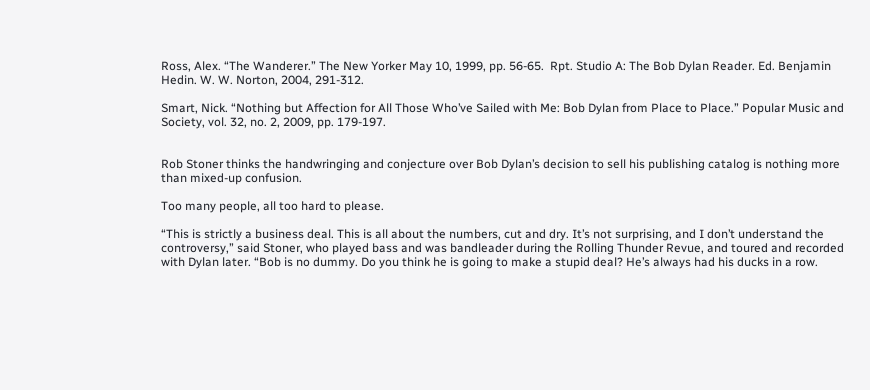Ross, Alex. “The Wanderer.” The New Yorker May 10, 1999, pp. 56-65.  Rpt. Studio A: The Bob Dylan Reader. Ed. Benjamin Hedin. W. W. Norton, 2004, 291-312.

Smart, Nick. “Nothing but Affection for All Those Who’ve Sailed with Me: Bob Dylan from Place to Place.” Popular Music and Society, vol. 32, no. 2, 2009, pp. 179-197.


Rob Stoner thinks the handwringing and conjecture over Bob Dylan’s decision to sell his publishing catalog is nothing more than mixed-up confusion.

Too many people, all too hard to please.

“This is strictly a business deal. This is all about the numbers, cut and dry. It’s not surprising, and I don’t understand the controversy,” said Stoner, who played bass and was bandleader during the Rolling Thunder Revue, and toured and recorded with Dylan later. “Bob is no dummy. Do you think he is going to make a stupid deal? He’s always had his ducks in a row.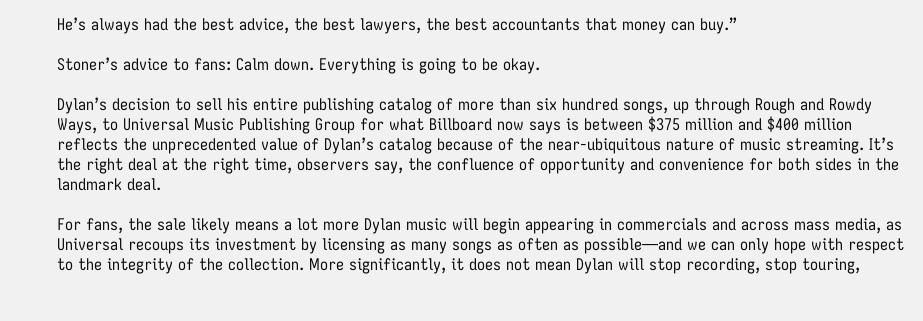He’s always had the best advice, the best lawyers, the best accountants that money can buy.”

Stoner’s advice to fans: Calm down. Everything is going to be okay.

Dylan’s decision to sell his entire publishing catalog of more than six hundred songs, up through Rough and Rowdy Ways, to Universal Music Publishing Group for what Billboard now says is between $375 million and $400 million reflects the unprecedented value of Dylan’s catalog because of the near-ubiquitous nature of music streaming. It’s the right deal at the right time, observers say, the confluence of opportunity and convenience for both sides in the landmark deal.

For fans, the sale likely means a lot more Dylan music will begin appearing in commercials and across mass media, as Universal recoups its investment by licensing as many songs as often as possible—and we can only hope with respect to the integrity of the collection. More significantly, it does not mean Dylan will stop recording, stop touring,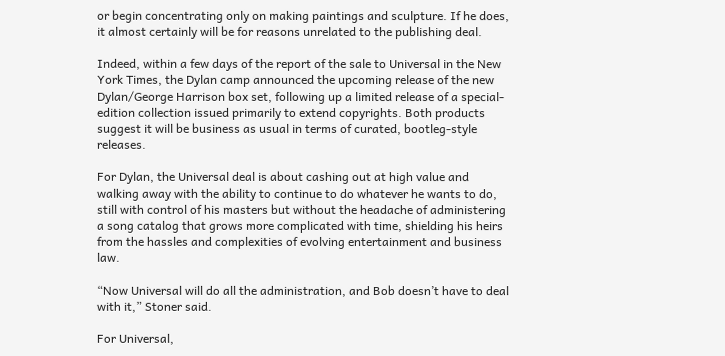or begin concentrating only on making paintings and sculpture. If he does, it almost certainly will be for reasons unrelated to the publishing deal.

Indeed, within a few days of the report of the sale to Universal in the New York Times, the Dylan camp announced the upcoming release of the new Dylan/George Harrison box set, following up a limited release of a special-edition collection issued primarily to extend copyrights. Both products suggest it will be business as usual in terms of curated, bootleg-style releases.

For Dylan, the Universal deal is about cashing out at high value and walking away with the ability to continue to do whatever he wants to do, still with control of his masters but without the headache of administering a song catalog that grows more complicated with time, shielding his heirs from the hassles and complexities of evolving entertainment and business law.

“Now Universal will do all the administration, and Bob doesn’t have to deal with it,” Stoner said.

For Universal,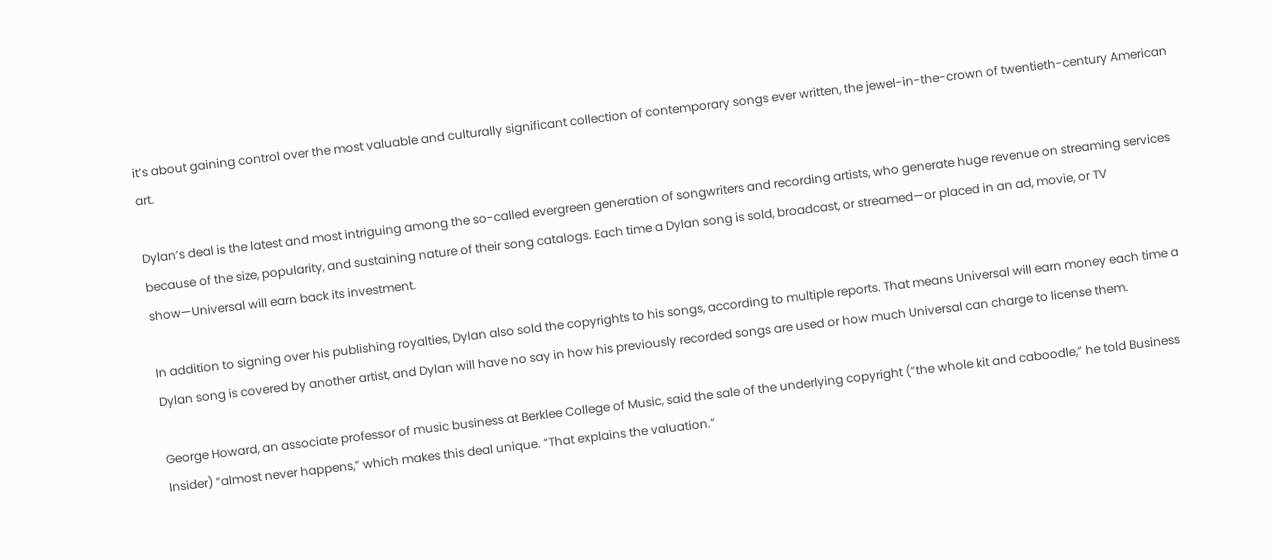it’s about gaining control over the most valuable and culturally significant collection of contemporary songs ever written, the jewel-in-the-crown of twentieth-century American art.

Dylan’s deal is the latest and most intriguing among the so-called evergreen generation of songwriters and recording artists, who generate huge revenue on streaming services because of the size, popularity, and sustaining nature of their song catalogs. Each time a Dylan song is sold, broadcast, or streamed—or placed in an ad, movie, or TV show—Universal will earn back its investment.

In addition to signing over his publishing royalties, Dylan also sold the copyrights to his songs, according to multiple reports. That means Universal will earn money each time a Dylan song is covered by another artist, and Dylan will have no say in how his previously recorded songs are used or how much Universal can charge to license them.

George Howard, an associate professor of music business at Berklee College of Music, said the sale of the underlying copyright (“the whole kit and caboodle,” he told Business Insider) “almost never happens,” which makes this deal unique. “That explains the valuation.”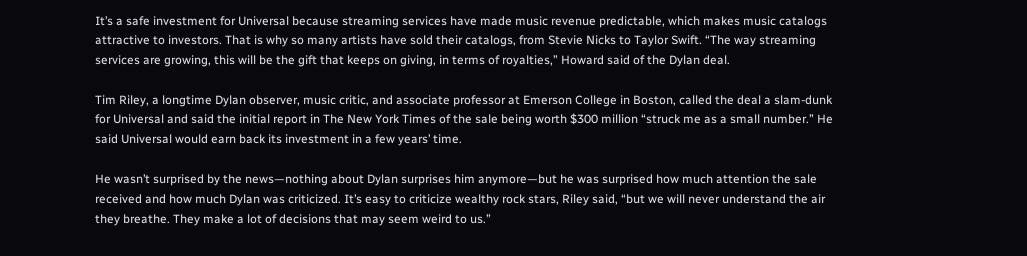It’s a safe investment for Universal because streaming services have made music revenue predictable, which makes music catalogs attractive to investors. That is why so many artists have sold their catalogs, from Stevie Nicks to Taylor Swift. “The way streaming services are growing, this will be the gift that keeps on giving, in terms of royalties,” Howard said of the Dylan deal.

Tim Riley, a longtime Dylan observer, music critic, and associate professor at Emerson College in Boston, called the deal a slam-dunk for Universal and said the initial report in The New York Times of the sale being worth $300 million “struck me as a small number.” He said Universal would earn back its investment in a few years’ time.

He wasn’t surprised by the news—nothing about Dylan surprises him anymore—but he was surprised how much attention the sale received and how much Dylan was criticized. It’s easy to criticize wealthy rock stars, Riley said, “but we will never understand the air they breathe. They make a lot of decisions that may seem weird to us.”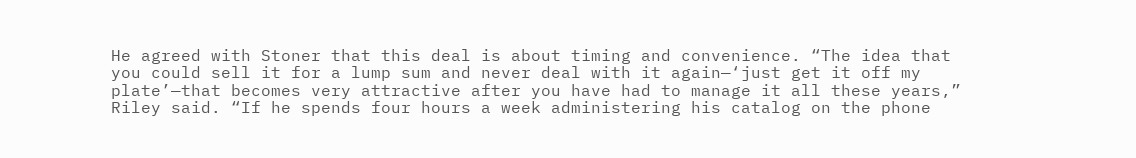He agreed with Stoner that this deal is about timing and convenience. “The idea that you could sell it for a lump sum and never deal with it again—‘just get it off my plate’—that becomes very attractive after you have had to manage it all these years,” Riley said. “If he spends four hours a week administering his catalog on the phone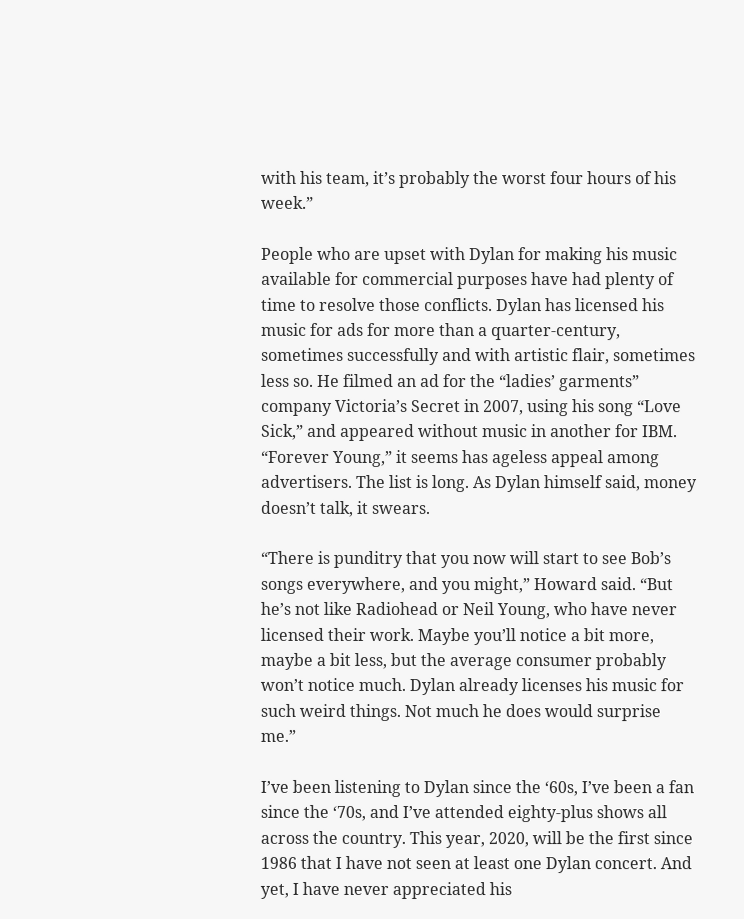with his team, it’s probably the worst four hours of his week.”

People who are upset with Dylan for making his music available for commercial purposes have had plenty of time to resolve those conflicts. Dylan has licensed his music for ads for more than a quarter-century, sometimes successfully and with artistic flair, sometimes less so. He filmed an ad for the “ladies’ garments” company Victoria’s Secret in 2007, using his song “Love Sick,” and appeared without music in another for IBM. “Forever Young,” it seems has ageless appeal among advertisers. The list is long. As Dylan himself said, money doesn’t talk, it swears.

“There is punditry that you now will start to see Bob’s songs everywhere, and you might,” Howard said. “But he’s not like Radiohead or Neil Young, who have never licensed their work. Maybe you’ll notice a bit more, maybe a bit less, but the average consumer probably won’t notice much. Dylan already licenses his music for such weird things. Not much he does would surprise me.”

I’ve been listening to Dylan since the ‘60s, I’ve been a fan since the ‘70s, and I’ve attended eighty-plus shows all across the country. This year, 2020, will be the first since 1986 that I have not seen at least one Dylan concert. And yet, I have never appreciated his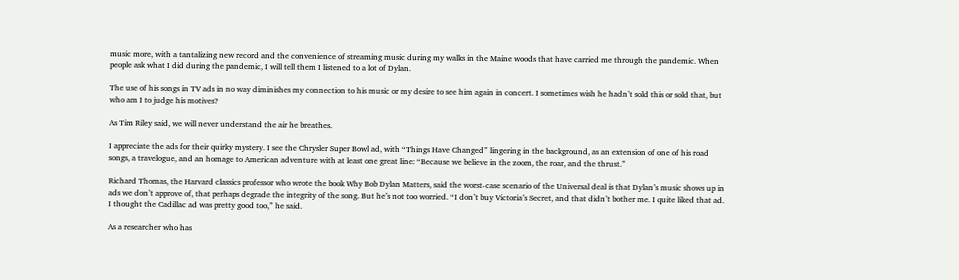music more, with a tantalizing new record and the convenience of streaming music during my walks in the Maine woods that have carried me through the pandemic. When people ask what I did during the pandemic, I will tell them I listened to a lot of Dylan.

The use of his songs in TV ads in no way diminishes my connection to his music or my desire to see him again in concert. I sometimes wish he hadn’t sold this or sold that, but who am I to judge his motives?

As Tim Riley said, we will never understand the air he breathes.

I appreciate the ads for their quirky mystery. I see the Chrysler Super Bowl ad, with “Things Have Changed” lingering in the background, as an extension of one of his road songs, a travelogue, and an homage to American adventure with at least one great line: “Because we believe in the zoom, the roar, and the thrust.”

Richard Thomas, the Harvard classics professor who wrote the book Why Bob Dylan Matters, said the worst-case scenario of the Universal deal is that Dylan’s music shows up in ads we don’t approve of, that perhaps degrade the integrity of the song. But he’s not too worried. “I don’t buy Victoria’s Secret, and that didn’t bother me. I quite liked that ad. I thought the Cadillac ad was pretty good too,” he said.

As a researcher who has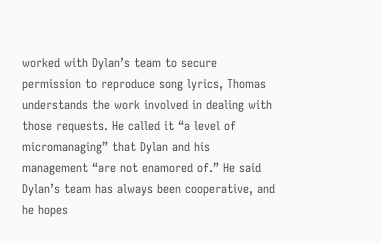worked with Dylan’s team to secure permission to reproduce song lyrics, Thomas understands the work involved in dealing with those requests. He called it “a level of micromanaging” that Dylan and his management “are not enamored of.” He said Dylan’s team has always been cooperative, and he hopes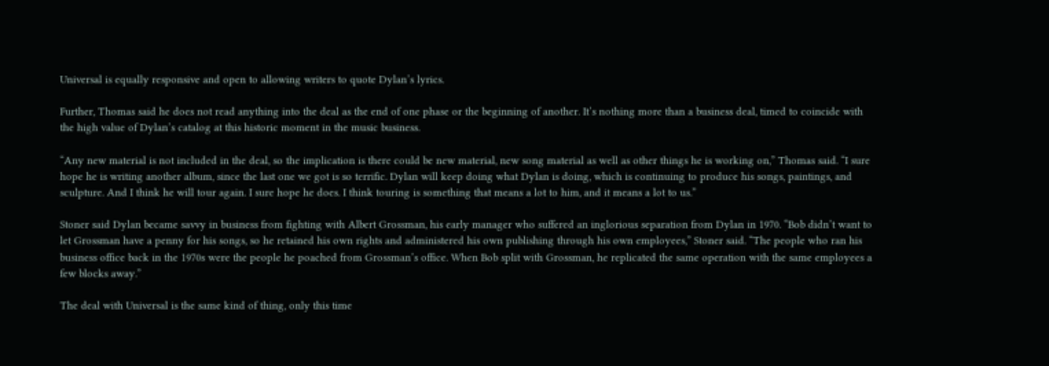Universal is equally responsive and open to allowing writers to quote Dylan’s lyrics.

Further, Thomas said he does not read anything into the deal as the end of one phase or the beginning of another. It’s nothing more than a business deal, timed to coincide with the high value of Dylan’s catalog at this historic moment in the music business.

“Any new material is not included in the deal, so the implication is there could be new material, new song material as well as other things he is working on,” Thomas said. “I sure hope he is writing another album, since the last one we got is so terrific. Dylan will keep doing what Dylan is doing, which is continuing to produce his songs, paintings, and sculpture. And I think he will tour again. I sure hope he does. I think touring is something that means a lot to him, and it means a lot to us.”

Stoner said Dylan became savvy in business from fighting with Albert Grossman, his early manager who suffered an inglorious separation from Dylan in 1970. “Bob didn’t want to let Grossman have a penny for his songs, so he retained his own rights and administered his own publishing through his own employees,” Stoner said. “The people who ran his business office back in the 1970s were the people he poached from Grossman’s office. When Bob split with Grossman, he replicated the same operation with the same employees a few blocks away.”

The deal with Universal is the same kind of thing, only this time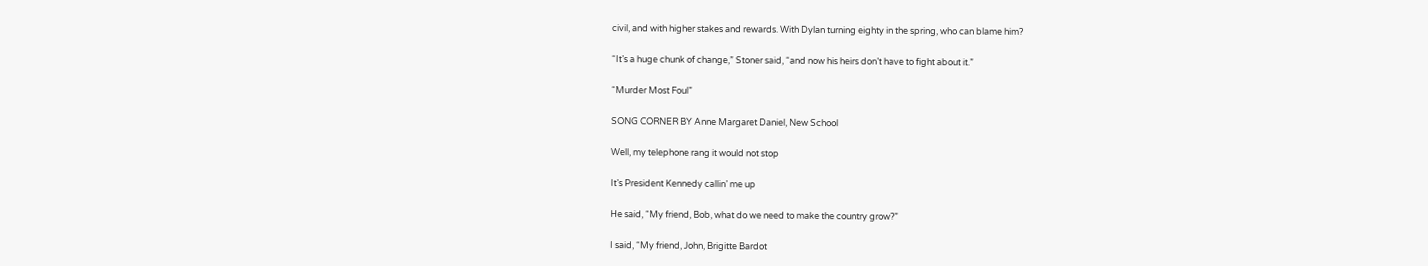civil, and with higher stakes and rewards. With Dylan turning eighty in the spring, who can blame him?

“It’s a huge chunk of change,” Stoner said, “and now his heirs don’t have to fight about it.”

“Murder Most Foul”

SONG CORNER BY Anne Margaret Daniel, New School

Well, my telephone rang it would not stop

It’s President Kennedy callin’ me up

He said, “My friend, Bob, what do we need to make the country grow?”

I said, “My friend, John, Brigitte Bardot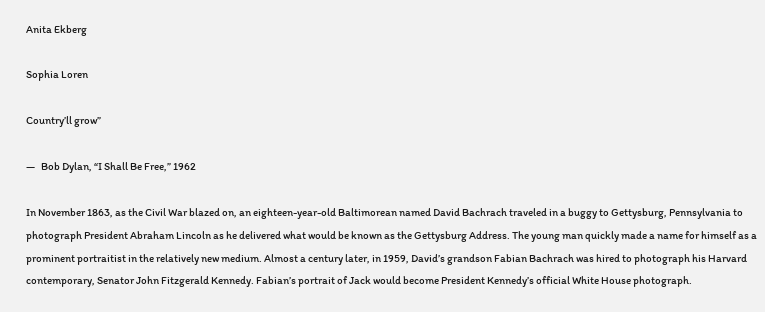Anita Ekberg

Sophia Loren

Country’ll grow”

—   Bob Dylan, “I Shall Be Free,” 1962

In November 1863, as the Civil War blazed on, an eighteen-year-old Baltimorean named David Bachrach traveled in a buggy to Gettysburg, Pennsylvania to photograph President Abraham Lincoln as he delivered what would be known as the Gettysburg Address. The young man quickly made a name for himself as a prominent portraitist in the relatively new medium. Almost a century later, in 1959, David’s grandson Fabian Bachrach was hired to photograph his Harvard contemporary, Senator John Fitzgerald Kennedy. Fabian’s portrait of Jack would become President Kennedy’s official White House photograph.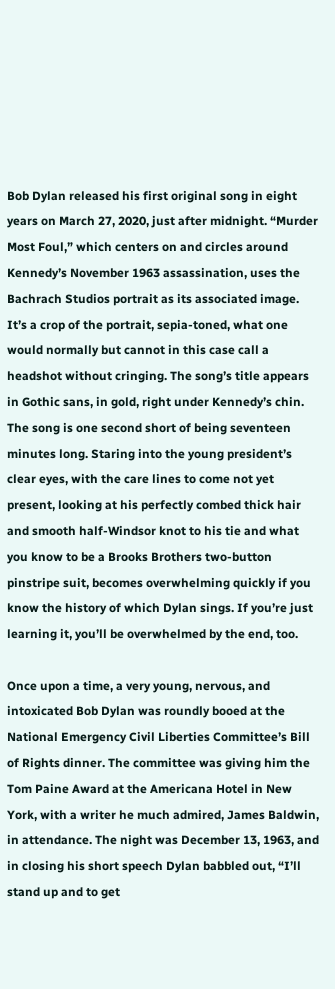Bob Dylan released his first original song in eight years on March 27, 2020, just after midnight. “Murder Most Foul,” which centers on and circles around Kennedy’s November 1963 assassination, uses the Bachrach Studios portrait as its associated image. It’s a crop of the portrait, sepia-toned, what one would normally but cannot in this case call a headshot without cringing. The song’s title appears in Gothic sans, in gold, right under Kennedy’s chin. The song is one second short of being seventeen minutes long. Staring into the young president’s clear eyes, with the care lines to come not yet present, looking at his perfectly combed thick hair and smooth half-Windsor knot to his tie and what you know to be a Brooks Brothers two-button pinstripe suit, becomes overwhelming quickly if you know the history of which Dylan sings. If you’re just learning it, you’ll be overwhelmed by the end, too.

Once upon a time, a very young, nervous, and intoxicated Bob Dylan was roundly booed at the National Emergency Civil Liberties Committee’s Bill of Rights dinner. The committee was giving him the Tom Paine Award at the Americana Hotel in New York, with a writer he much admired, James Baldwin, in attendance. The night was December 13, 1963, and in closing his short speech Dylan babbled out, “I’ll stand up and to get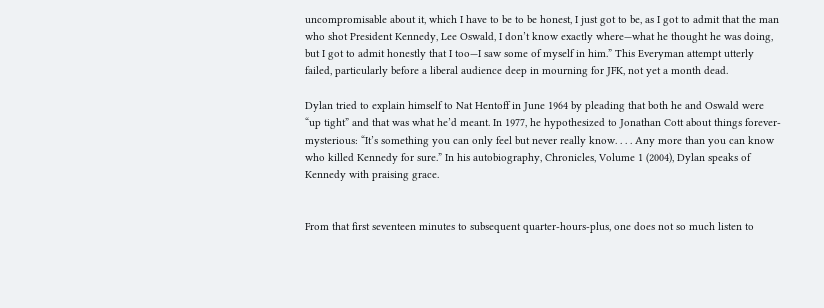uncompromisable about it, which I have to be to be honest, I just got to be, as I got to admit that the man who shot President Kennedy, Lee Oswald, I don’t know exactly where—what he thought he was doing, but I got to admit honestly that I too—I saw some of myself in him.” This Everyman attempt utterly failed, particularly before a liberal audience deep in mourning for JFK, not yet a month dead.

Dylan tried to explain himself to Nat Hentoff in June 1964 by pleading that both he and Oswald were “up tight” and that was what he’d meant. In 1977, he hypothesized to Jonathan Cott about things forever-mysterious: “It’s something you can only feel but never really know. . . . Any more than you can know who killed Kennedy for sure.” In his autobiography, Chronicles, Volume 1 (2004), Dylan speaks of Kennedy with praising grace.


From that first seventeen minutes to subsequent quarter-hours-plus, one does not so much listen to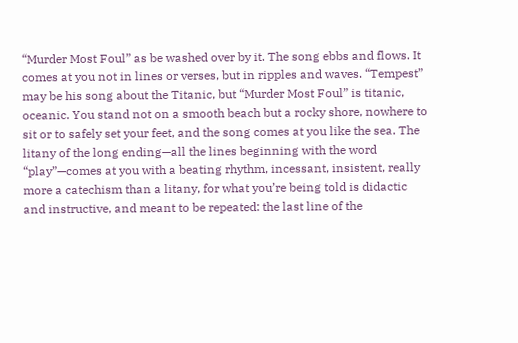“Murder Most Foul” as be washed over by it. The song ebbs and flows. It comes at you not in lines or verses, but in ripples and waves. “Tempest” may be his song about the Titanic, but “Murder Most Foul” is titanic, oceanic. You stand not on a smooth beach but a rocky shore, nowhere to sit or to safely set your feet, and the song comes at you like the sea. The litany of the long ending—all the lines beginning with the word “play”—comes at you with a beating rhythm, incessant, insistent, really more a catechism than a litany, for what you’re being told is didactic and instructive, and meant to be repeated: the last line of the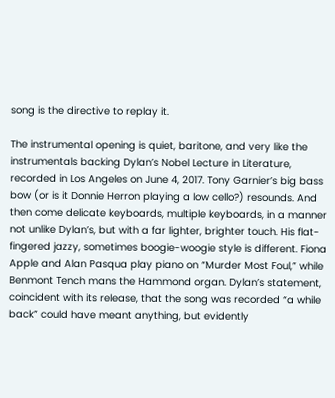song is the directive to replay it.

The instrumental opening is quiet, baritone, and very like the instrumentals backing Dylan’s Nobel Lecture in Literature, recorded in Los Angeles on June 4, 2017. Tony Garnier’s big bass bow (or is it Donnie Herron playing a low cello?) resounds. And then come delicate keyboards, multiple keyboards, in a manner not unlike Dylan’s, but with a far lighter, brighter touch. His flat-fingered jazzy, sometimes boogie-woogie style is different. Fiona Apple and Alan Pasqua play piano on “Murder Most Foul,” while Benmont Tench mans the Hammond organ. Dylan’s statement, coincident with its release, that the song was recorded “a while back” could have meant anything, but evidently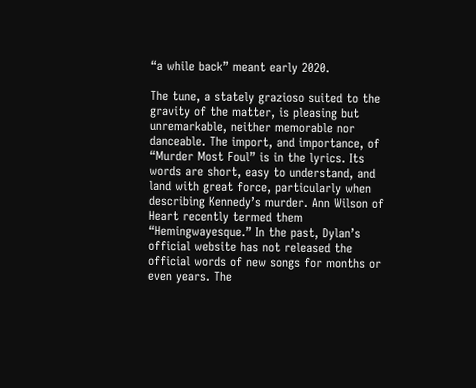“a while back” meant early 2020.

The tune, a stately grazioso suited to the gravity of the matter, is pleasing but unremarkable, neither memorable nor danceable. The import, and importance, of “Murder Most Foul” is in the lyrics. Its words are short, easy to understand, and land with great force, particularly when describing Kennedy’s murder. Ann Wilson of Heart recently termed them “Hemingwayesque.” In the past, Dylan’s official website has not released the official words of new songs for months or even years. The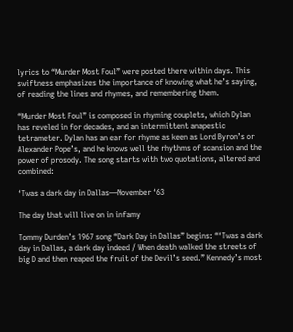lyrics to “Murder Most Foul” were posted there within days. This swiftness emphasizes the importance of knowing what he’s saying, of reading the lines and rhymes, and remembering them.

“Murder Most Foul” is composed in rhyming couplets, which Dylan has reveled in for decades, and an intermittent anapestic tetrameter. Dylan has an ear for rhyme as keen as Lord Byron’s or Alexander Pope’s, and he knows well the rhythms of scansion and the power of prosody. The song starts with two quotations, altered and combined:

‘Twas a dark day in Dallas—November ‘63

The day that will live on in infamy

Tommy Durden’s 1967 song “Dark Day in Dallas” begins: “‘Twas a dark day in Dallas, a dark day indeed / When death walked the streets of big D and then reaped the fruit of the Devil’s seed.” Kennedy’s most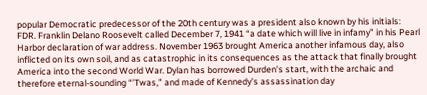popular Democratic predecessor of the 20th century was a president also known by his initials: FDR. Franklin Delano Roosevelt called December 7, 1941 “a date which will live in infamy” in his Pearl Harbor declaration of war address. November 1963 brought America another infamous day, also inflicted on its own soil, and as catastrophic in its consequences as the attack that finally brought America into the second World War. Dylan has borrowed Durden’s start, with the archaic and therefore eternal-sounding “’Twas,” and made of Kennedy’s assassination day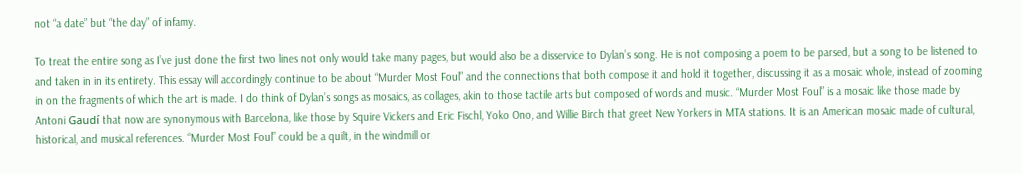not “a date” but “the day” of infamy.

To treat the entire song as I’ve just done the first two lines not only would take many pages, but would also be a disservice to Dylan’s song. He is not composing a poem to be parsed, but a song to be listened to and taken in in its entirety. This essay will accordingly continue to be about “Murder Most Foul” and the connections that both compose it and hold it together, discussing it as a mosaic whole, instead of zooming in on the fragments of which the art is made. I do think of Dylan’s songs as mosaics, as collages, akin to those tactile arts but composed of words and music. “Murder Most Foul” is a mosaic like those made by Antoni Gaudí that now are synonymous with Barcelona, like those by Squire Vickers and Eric Fischl, Yoko Ono, and Willie Birch that greet New Yorkers in MTA stations. It is an American mosaic made of cultural, historical, and musical references. “Murder Most Foul” could be a quilt, in the windmill or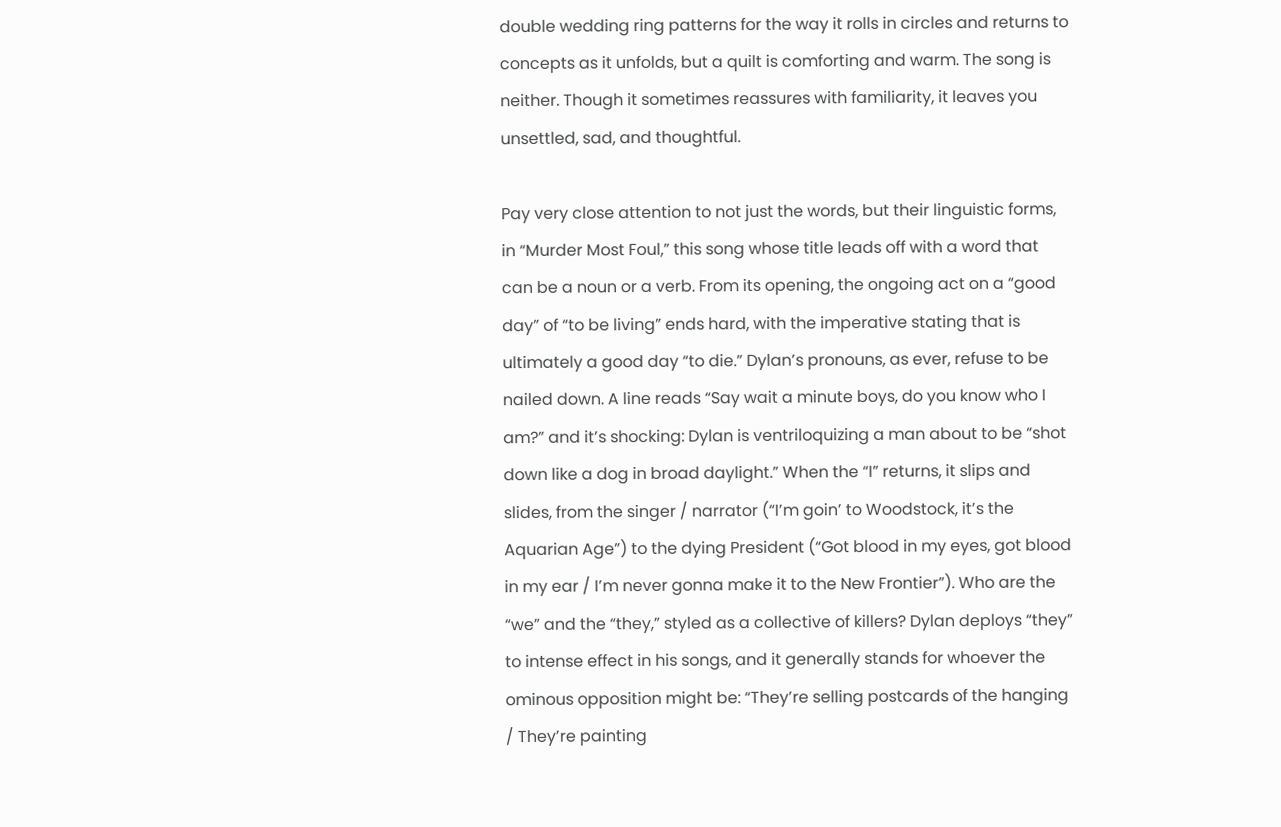double wedding ring patterns for the way it rolls in circles and returns to concepts as it unfolds, but a quilt is comforting and warm. The song is neither. Though it sometimes reassures with familiarity, it leaves you unsettled, sad, and thoughtful.

Pay very close attention to not just the words, but their linguistic forms, in “Murder Most Foul,” this song whose title leads off with a word that can be a noun or a verb. From its opening, the ongoing act on a “good day” of “to be living” ends hard, with the imperative stating that is ultimately a good day “to die.” Dylan’s pronouns, as ever, refuse to be nailed down. A line reads “Say wait a minute boys, do you know who I am?” and it’s shocking: Dylan is ventriloquizing a man about to be “shot down like a dog in broad daylight.” When the “I” returns, it slips and slides, from the singer / narrator (“I’m goin’ to Woodstock, it’s the Aquarian Age”) to the dying President (“Got blood in my eyes, got blood in my ear / I’m never gonna make it to the New Frontier”). Who are the “we” and the “they,” styled as a collective of killers? Dylan deploys “they” to intense effect in his songs, and it generally stands for whoever the ominous opposition might be: “They’re selling postcards of the hanging / They’re painting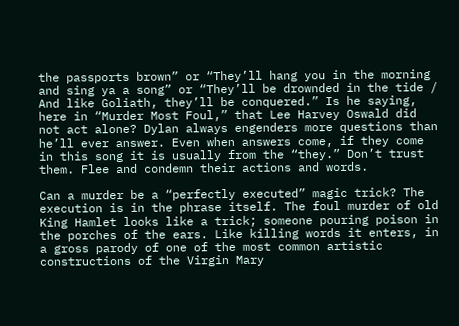the passports brown” or “They’ll hang you in the morning and sing ya a song” or “They’ll be drownded in the tide / And like Goliath, they’ll be conquered.” Is he saying, here in “Murder Most Foul,” that Lee Harvey Oswald did not act alone? Dylan always engenders more questions than he’ll ever answer. Even when answers come, if they come in this song it is usually from the “they.” Don’t trust them. Flee and condemn their actions and words.

Can a murder be a “perfectly executed” magic trick? The execution is in the phrase itself. The foul murder of old King Hamlet looks like a trick; someone pouring poison in the porches of the ears. Like killing words it enters, in a gross parody of one of the most common artistic constructions of the Virgin Mary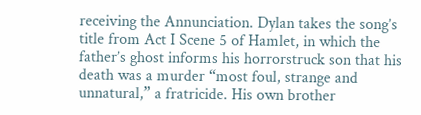receiving the Annunciation. Dylan takes the song’s title from Act I Scene 5 of Hamlet, in which the father’s ghost informs his horrorstruck son that his death was a murder “most foul, strange and unnatural,” a fratricide. His own brother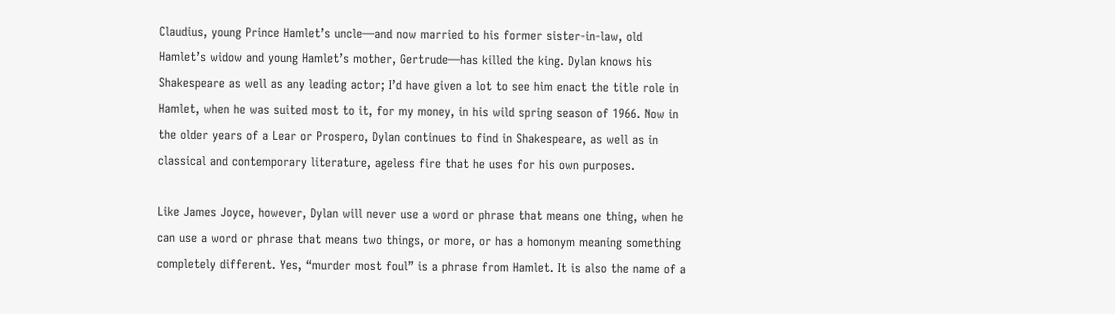Claudius, young Prince Hamlet’s uncle—and now married to his former sister-in-law, old Hamlet’s widow and young Hamlet’s mother, Gertrude—has killed the king. Dylan knows his Shakespeare as well as any leading actor; I’d have given a lot to see him enact the title role in Hamlet, when he was suited most to it, for my money, in his wild spring season of 1966. Now in the older years of a Lear or Prospero, Dylan continues to find in Shakespeare, as well as in classical and contemporary literature, ageless fire that he uses for his own purposes.

Like James Joyce, however, Dylan will never use a word or phrase that means one thing, when he can use a word or phrase that means two things, or more, or has a homonym meaning something completely different. Yes, “murder most foul” is a phrase from Hamlet. It is also the name of a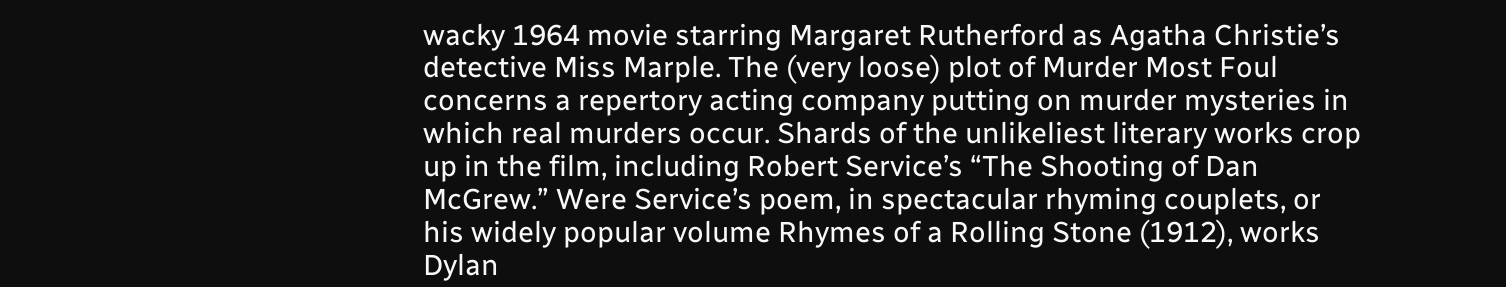wacky 1964 movie starring Margaret Rutherford as Agatha Christie’s detective Miss Marple. The (very loose) plot of Murder Most Foul concerns a repertory acting company putting on murder mysteries in which real murders occur. Shards of the unlikeliest literary works crop up in the film, including Robert Service’s “The Shooting of Dan McGrew.” Were Service’s poem, in spectacular rhyming couplets, or his widely popular volume Rhymes of a Rolling Stone (1912), works Dylan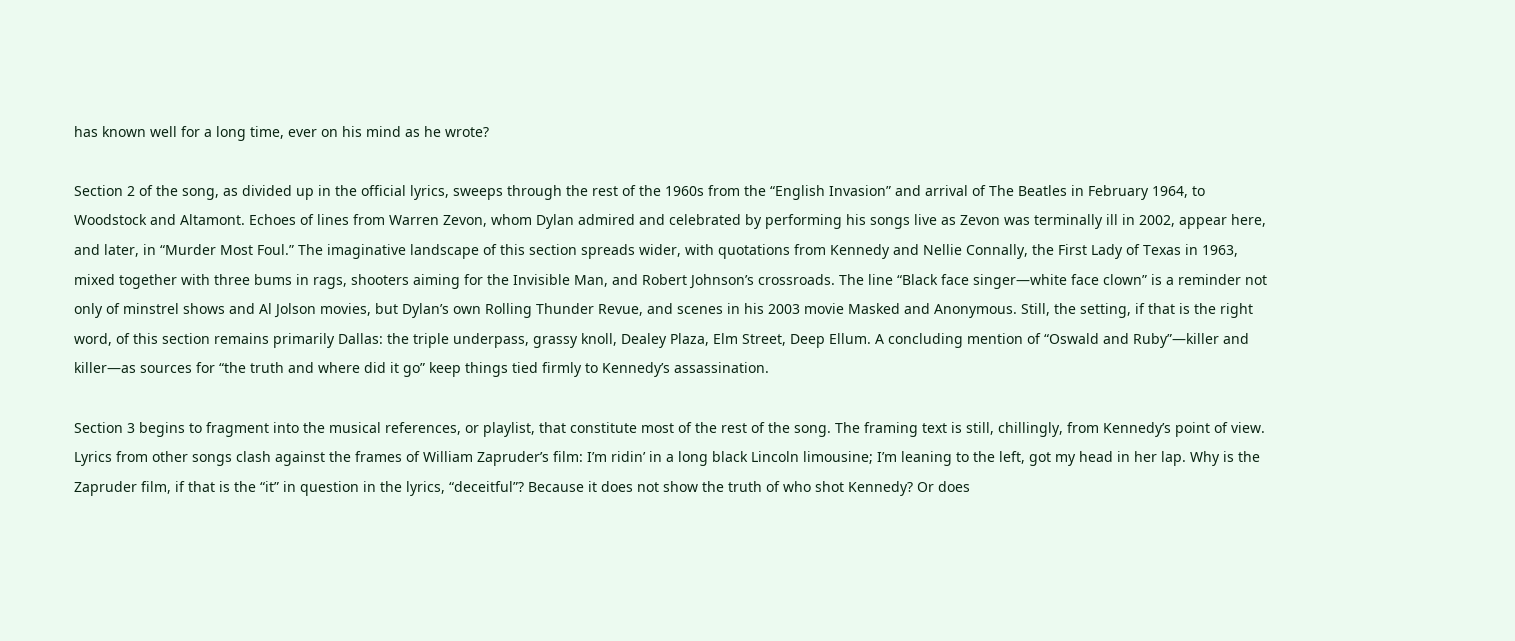has known well for a long time, ever on his mind as he wrote?

Section 2 of the song, as divided up in the official lyrics, sweeps through the rest of the 1960s from the “English Invasion” and arrival of The Beatles in February 1964, to Woodstock and Altamont. Echoes of lines from Warren Zevon, whom Dylan admired and celebrated by performing his songs live as Zevon was terminally ill in 2002, appear here, and later, in “Murder Most Foul.” The imaginative landscape of this section spreads wider, with quotations from Kennedy and Nellie Connally, the First Lady of Texas in 1963, mixed together with three bums in rags, shooters aiming for the Invisible Man, and Robert Johnson’s crossroads. The line “Black face singer—white face clown” is a reminder not only of minstrel shows and Al Jolson movies, but Dylan’s own Rolling Thunder Revue, and scenes in his 2003 movie Masked and Anonymous. Still, the setting, if that is the right word, of this section remains primarily Dallas: the triple underpass, grassy knoll, Dealey Plaza, Elm Street, Deep Ellum. A concluding mention of “Oswald and Ruby”—killer and killer—as sources for “the truth and where did it go” keep things tied firmly to Kennedy’s assassination.

Section 3 begins to fragment into the musical references, or playlist, that constitute most of the rest of the song. The framing text is still, chillingly, from Kennedy’s point of view. Lyrics from other songs clash against the frames of William Zapruder’s film: I’m ridin’ in a long black Lincoln limousine; I’m leaning to the left, got my head in her lap. Why is the Zapruder film, if that is the “it” in question in the lyrics, “deceitful”? Because it does not show the truth of who shot Kennedy? Or does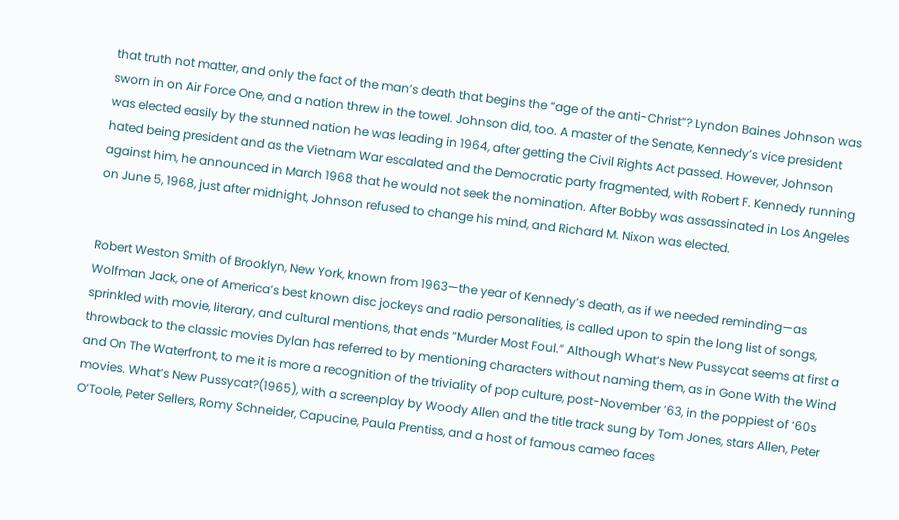that truth not matter, and only the fact of the man’s death that begins the “age of the anti-Christ”? Lyndon Baines Johnson was sworn in on Air Force One, and a nation threw in the towel. Johnson did, too. A master of the Senate, Kennedy’s vice president was elected easily by the stunned nation he was leading in 1964, after getting the Civil Rights Act passed. However, Johnson hated being president and as the Vietnam War escalated and the Democratic party fragmented, with Robert F. Kennedy running against him, he announced in March 1968 that he would not seek the nomination. After Bobby was assassinated in Los Angeles on June 5, 1968, just after midnight, Johnson refused to change his mind, and Richard M. Nixon was elected.


Robert Weston Smith of Brooklyn, New York, known from 1963—the year of Kennedy’s death, as if we needed reminding—as Wolfman Jack, one of America’s best known disc jockeys and radio personalities, is called upon to spin the long list of songs, sprinkled with movie, literary, and cultural mentions, that ends “Murder Most Foul.” Although What’s New Pussycat seems at first a throwback to the classic movies Dylan has referred to by mentioning characters without naming them, as in Gone With the Wind and On The Waterfront, to me it is more a recognition of the triviality of pop culture, post-November ’63, in the poppiest of ‘60s movies. What’s New Pussycat?(1965), with a screenplay by Woody Allen and the title track sung by Tom Jones, stars Allen, Peter O’Toole, Peter Sellers, Romy Schneider, Capucine, Paula Prentiss, and a host of famous cameo faces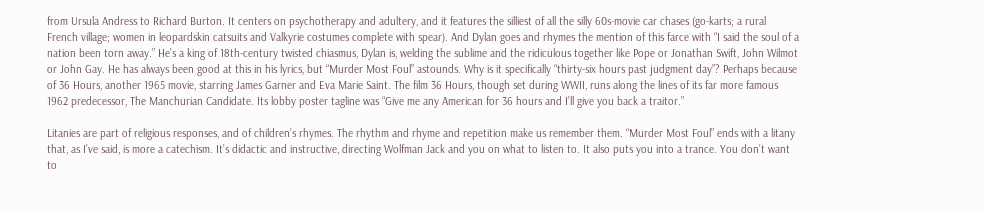from Ursula Andress to Richard Burton. It centers on psychotherapy and adultery, and it features the silliest of all the silly 60s-movie car chases (go-karts; a rural French village; women in leopardskin catsuits and Valkyrie costumes complete with spear). And Dylan goes and rhymes the mention of this farce with “I said the soul of a nation been torn away.” He’s a king of 18th-century twisted chiasmus, Dylan is, welding the sublime and the ridiculous together like Pope or Jonathan Swift, John Wilmot or John Gay. He has always been good at this in his lyrics, but “Murder Most Foul” astounds. Why is it specifically “thirty-six hours past judgment day”? Perhaps because of 36 Hours, another 1965 movie, starring James Garner and Eva Marie Saint. The film 36 Hours, though set during WWII, runs along the lines of its far more famous 1962 predecessor, The Manchurian Candidate. Its lobby poster tagline was “Give me any American for 36 hours and I’ll give you back a traitor.”

Litanies are part of religious responses, and of children’s rhymes. The rhythm and rhyme and repetition make us remember them. “Murder Most Foul” ends with a litany that, as I’ve said, is more a catechism. It’s didactic and instructive, directing Wolfman Jack and you on what to listen to. It also puts you into a trance. You don’t want to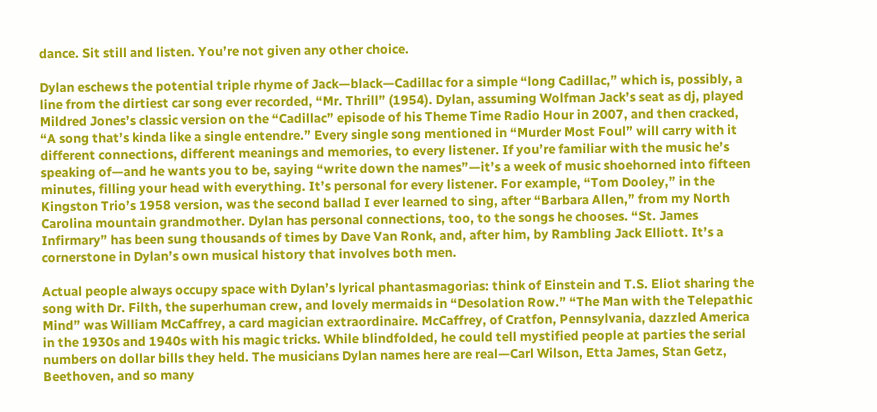dance. Sit still and listen. You’re not given any other choice.

Dylan eschews the potential triple rhyme of Jack—black—Cadillac for a simple “long Cadillac,” which is, possibly, a line from the dirtiest car song ever recorded, “Mr. Thrill” (1954). Dylan, assuming Wolfman Jack’s seat as dj, played Mildred Jones’s classic version on the “Cadillac” episode of his Theme Time Radio Hour in 2007, and then cracked, “A song that’s kinda like a single entendre.” Every single song mentioned in “Murder Most Foul” will carry with it different connections, different meanings and memories, to every listener. If you’re familiar with the music he’s speaking of—and he wants you to be, saying “write down the names”—it’s a week of music shoehorned into fifteen minutes, filling your head with everything. It’s personal for every listener. For example, “Tom Dooley,” in the Kingston Trio’s 1958 version, was the second ballad I ever learned to sing, after “Barbara Allen,” from my North Carolina mountain grandmother. Dylan has personal connections, too, to the songs he chooses. “St. James Infirmary” has been sung thousands of times by Dave Van Ronk, and, after him, by Rambling Jack Elliott. It’s a cornerstone in Dylan’s own musical history that involves both men.

Actual people always occupy space with Dylan’s lyrical phantasmagorias: think of Einstein and T.S. Eliot sharing the song with Dr. Filth, the superhuman crew, and lovely mermaids in “Desolation Row.” “The Man with the Telepathic Mind” was William McCaffrey, a card magician extraordinaire. McCaffrey, of Cratfon, Pennsylvania, dazzled America in the 1930s and 1940s with his magic tricks. While blindfolded, he could tell mystified people at parties the serial numbers on dollar bills they held. The musicians Dylan names here are real—Carl Wilson, Etta James, Stan Getz, Beethoven, and so many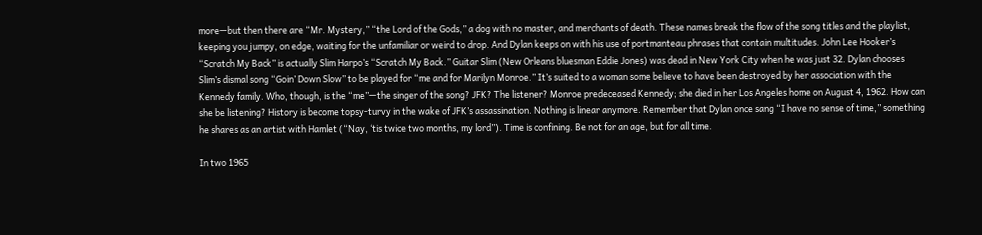more—but then there are “Mr. Mystery,” “the Lord of the Gods,” a dog with no master, and merchants of death. These names break the flow of the song titles and the playlist, keeping you jumpy, on edge, waiting for the unfamiliar or weird to drop. And Dylan keeps on with his use of portmanteau phrases that contain multitudes. John Lee Hooker’s “Scratch My Back” is actually Slim Harpo’s “Scratch My Back.” Guitar Slim (New Orleans bluesman Eddie Jones) was dead in New York City when he was just 32. Dylan chooses Slim’s dismal song “Goin’ Down Slow” to be played for “me and for Marilyn Monroe.” It’s suited to a woman some believe to have been destroyed by her association with the Kennedy family. Who, though, is the “me”—the singer of the song? JFK? The listener? Monroe predeceased Kennedy; she died in her Los Angeles home on August 4, 1962. How can she be listening? History is become topsy-turvy in the wake of JFK’s assassination. Nothing is linear anymore. Remember that Dylan once sang “I have no sense of time,” something he shares as an artist with Hamlet (“Nay, ‘tis twice two months, my lord”). Time is confining. Be not for an age, but for all time.

In two 1965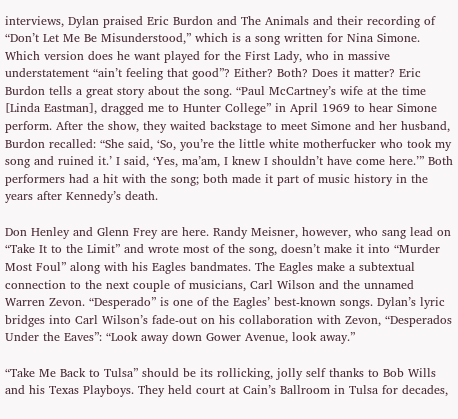interviews, Dylan praised Eric Burdon and The Animals and their recording of “Don’t Let Me Be Misunderstood,” which is a song written for Nina Simone. Which version does he want played for the First Lady, who in massive understatement “ain’t feeling that good”? Either? Both? Does it matter? Eric Burdon tells a great story about the song. “Paul McCartney’s wife at the time [Linda Eastman], dragged me to Hunter College” in April 1969 to hear Simone perform. After the show, they waited backstage to meet Simone and her husband, Burdon recalled: “She said, ‘So, you’re the little white motherfucker who took my song and ruined it.’ I said, ‘Yes, ma’am, I knew I shouldn’t have come here.’” Both performers had a hit with the song; both made it part of music history in the years after Kennedy’s death.

Don Henley and Glenn Frey are here. Randy Meisner, however, who sang lead on “Take It to the Limit” and wrote most of the song, doesn’t make it into “Murder Most Foul” along with his Eagles bandmates. The Eagles make a subtextual connection to the next couple of musicians, Carl Wilson and the unnamed Warren Zevon. “Desperado” is one of the Eagles’ best-known songs. Dylan’s lyric bridges into Carl Wilson’s fade-out on his collaboration with Zevon, “Desperados Under the Eaves”: “Look away down Gower Avenue, look away.”

“Take Me Back to Tulsa” should be its rollicking, jolly self thanks to Bob Wills and his Texas Playboys. They held court at Cain’s Ballroom in Tulsa for decades,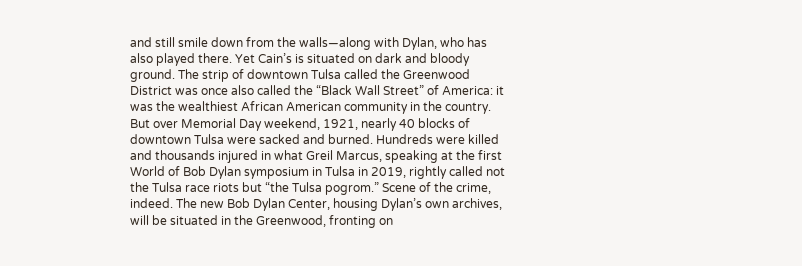and still smile down from the walls—along with Dylan, who has also played there. Yet Cain’s is situated on dark and bloody ground. The strip of downtown Tulsa called the Greenwood District was once also called the “Black Wall Street” of America: it was the wealthiest African American community in the country. But over Memorial Day weekend, 1921, nearly 40 blocks of downtown Tulsa were sacked and burned. Hundreds were killed and thousands injured in what Greil Marcus, speaking at the first World of Bob Dylan symposium in Tulsa in 2019, rightly called not the Tulsa race riots but “the Tulsa pogrom.” Scene of the crime, indeed. The new Bob Dylan Center, housing Dylan’s own archives, will be situated in the Greenwood, fronting on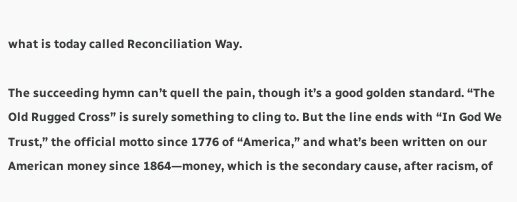what is today called Reconciliation Way.

The succeeding hymn can’t quell the pain, though it’s a good golden standard. “The Old Rugged Cross” is surely something to cling to. But the line ends with “In God We Trust,” the official motto since 1776 of “America,” and what’s been written on our American money since 1864—money, which is the secondary cause, after racism, of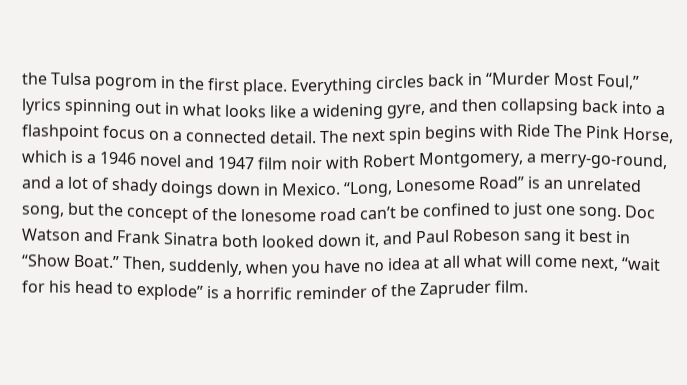the Tulsa pogrom in the first place. Everything circles back in “Murder Most Foul,” lyrics spinning out in what looks like a widening gyre, and then collapsing back into a flashpoint focus on a connected detail. The next spin begins with Ride The Pink Horse, which is a 1946 novel and 1947 film noir with Robert Montgomery, a merry-go-round, and a lot of shady doings down in Mexico. “Long, Lonesome Road” is an unrelated song, but the concept of the lonesome road can’t be confined to just one song. Doc Watson and Frank Sinatra both looked down it, and Paul Robeson sang it best in “Show Boat.” Then, suddenly, when you have no idea at all what will come next, “wait for his head to explode” is a horrific reminder of the Zapruder film.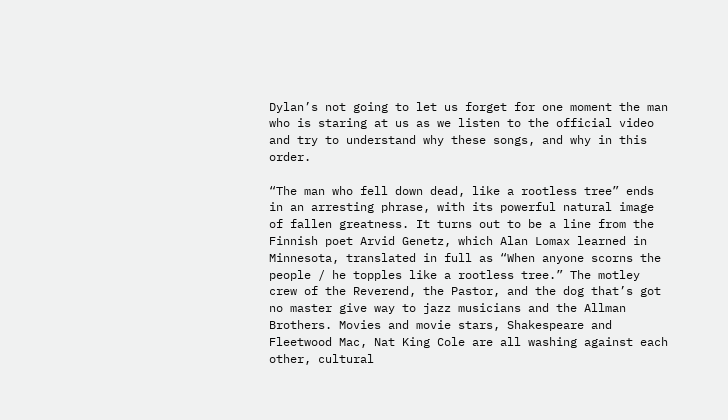Dylan’s not going to let us forget for one moment the man who is staring at us as we listen to the official video and try to understand why these songs, and why in this order.

“The man who fell down dead, like a rootless tree” ends in an arresting phrase, with its powerful natural image of fallen greatness. It turns out to be a line from the Finnish poet Arvid Genetz, which Alan Lomax learned in Minnesota, translated in full as “When anyone scorns the people / he topples like a rootless tree.” The motley crew of the Reverend, the Pastor, and the dog that’s got no master give way to jazz musicians and the Allman Brothers. Movies and movie stars, Shakespeare and Fleetwood Mac, Nat King Cole are all washing against each other, cultural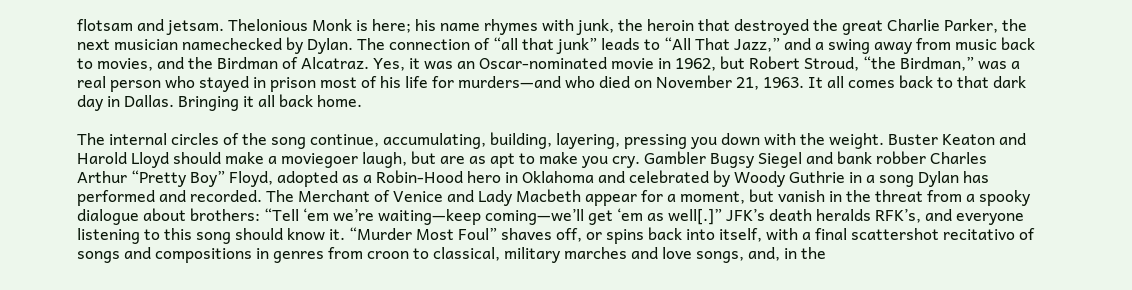flotsam and jetsam. Thelonious Monk is here; his name rhymes with junk, the heroin that destroyed the great Charlie Parker, the next musician namechecked by Dylan. The connection of “all that junk” leads to “All That Jazz,” and a swing away from music back to movies, and the Birdman of Alcatraz. Yes, it was an Oscar-nominated movie in 1962, but Robert Stroud, “the Birdman,” was a real person who stayed in prison most of his life for murders—and who died on November 21, 1963. It all comes back to that dark day in Dallas. Bringing it all back home.

The internal circles of the song continue, accumulating, building, layering, pressing you down with the weight. Buster Keaton and Harold Lloyd should make a moviegoer laugh, but are as apt to make you cry. Gambler Bugsy Siegel and bank robber Charles Arthur “Pretty Boy” Floyd, adopted as a Robin-Hood hero in Oklahoma and celebrated by Woody Guthrie in a song Dylan has performed and recorded. The Merchant of Venice and Lady Macbeth appear for a moment, but vanish in the threat from a spooky dialogue about brothers: “Tell ‘em we’re waiting—keep coming—we’ll get ‘em as well[.]” JFK’s death heralds RFK’s, and everyone listening to this song should know it. “Murder Most Foul” shaves off, or spins back into itself, with a final scattershot recitativo of songs and compositions in genres from croon to classical, military marches and love songs, and, in the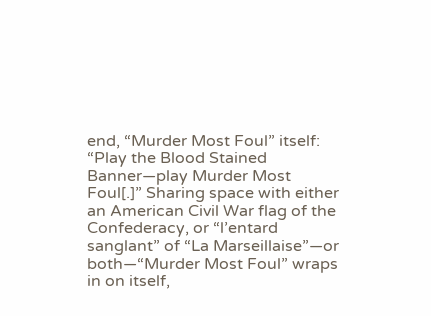end, “Murder Most Foul” itself: “Play the Blood Stained Banner—play Murder Most Foul[.]” Sharing space with either an American Civil War flag of the Confederacy, or “l’entard sanglant” of “La Marseillaise”—or both—“Murder Most Foul” wraps in on itself,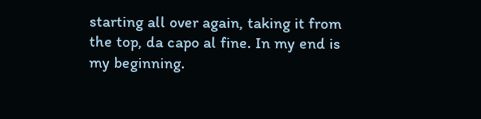starting all over again, taking it from the top, da capo al fine. In my end is my beginning.